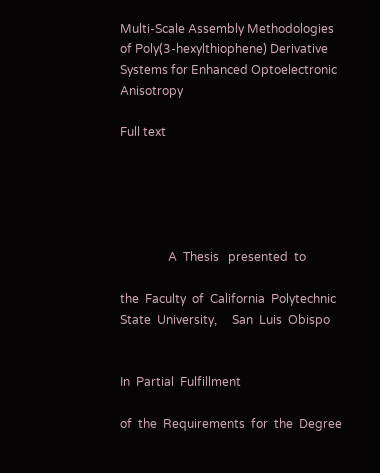Multi-Scale Assembly Methodologies of Poly(3-hexylthiophene) Derivative Systems for Enhanced Optoelectronic Anisotropy

Full text





                A  Thesis   presented  to

the  Faculty  of  California  Polytechnic  State  University,     San  Luis  Obispo


In  Partial  Fulfillment

of  the  Requirements  for  the  Degree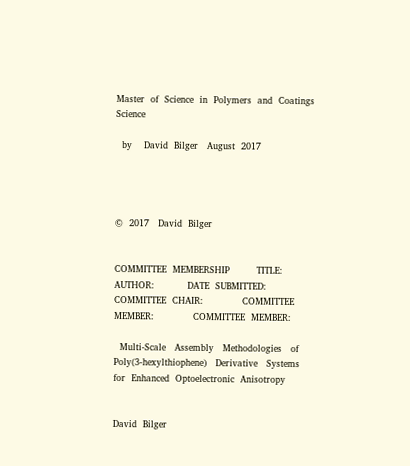Master  of  Science  in  Polymers  and  Coatings  Science

  by    David  Bilger   August  2017




©  2017   David  Bilger


COMMITTEE  MEMBERSHIP         TITLE:           AUTHOR:           DATE  SUBMITTED:                     COMMITTEE  CHAIR:             COMMITTEE  MEMBER:             COMMITTEE  MEMBER:

  Multi-Scale   Assembly   Methodologies   of   Poly(3-hexylthiophene)   Derivative   Systems   for  Enhanced  Optoelectronic  Anisotropy


David  Bilger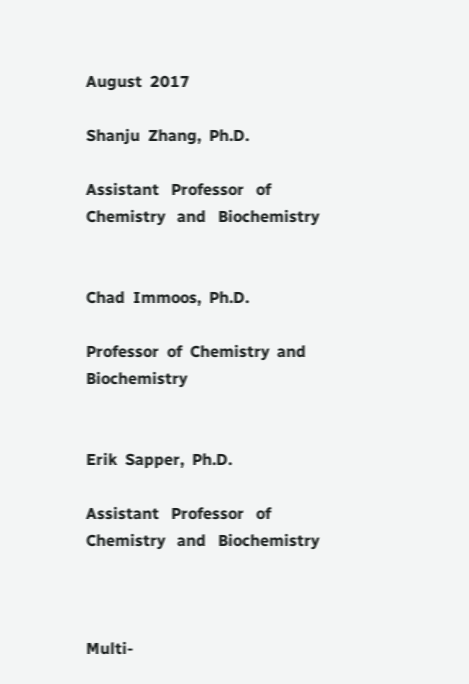August  2017

Shanju  Zhang,  Ph.D.

Assistant   Professor   of   Chemistry   and   Biochemistry


Chad  Immoos,  Ph.D.

Professor  of  Chemistry  and  Biochemistry


Erik  Sapper,  Ph.D.

Assistant   Professor   of   Chemistry   and   Biochemistry



Multi-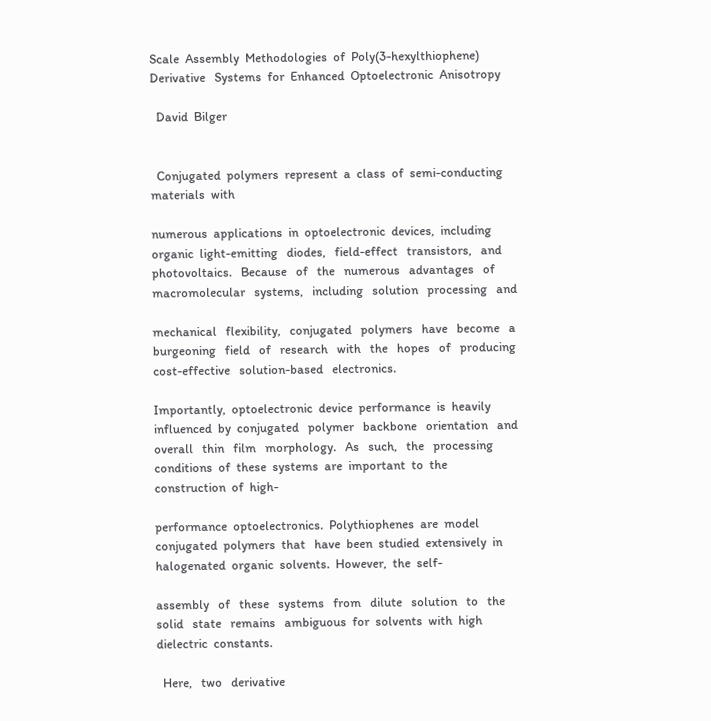Scale  Assembly  Methodologies  of  Poly(3-hexylthiophene)  Derivative   Systems  for  Enhanced  Optoelectronic  Anisotropy

  David  Bilger


  Conjugated  polymers  represent  a  class  of  semi-conducting  materials  with

numerous  applications  in  optoelectronic  devices,  including  organic  light-emitting   diodes,   field-effect   transistors,   and   photovoltaics.   Because   of   the   numerous   advantages   of   macromolecular   systems,   including   solution   processing   and

mechanical   flexibility,   conjugated   polymers   have   become   a   burgeoning   field   of   research   with   the   hopes   of   producing   cost-effective   solution-based   electronics.

Importantly,  optoelectronic  device  performance  is  heavily  influenced  by  conjugated   polymer   backbone   orientation   and   overall   thin   film   morphology.   As   such,   the   processing  conditions  of  these  systems  are  important  to  the  construction  of  high-

performance  optoelectronics.  Polythiophenes  are  model  conjugated  polymers  that   have  been  studied  extensively  in  halogenated  organic  solvents.  However,  the  self-

assembly   of   these   systems   from   dilute   solution   to   the   solid   state   remains   ambiguous  for  solvents  with  high  dielectric  constants.

  Here,   two   derivative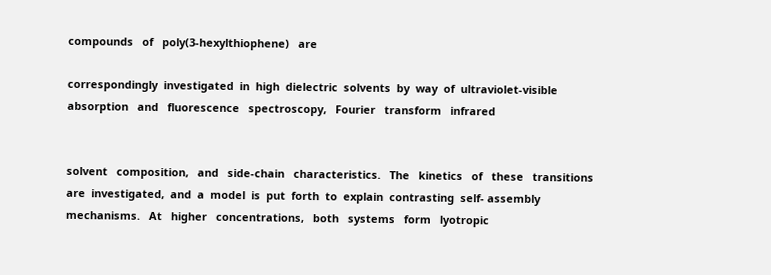compounds   of   poly(3-hexylthiophene)   are

correspondingly  investigated  in  high  dielectric  solvents  by  way  of  ultraviolet-visible   absorption   and   fluorescence   spectroscopy,   Fourier   transform   infrared


solvent   composition,   and   side-chain   characteristics.   The   kinetics   of   these   transitions  are  investigated,  and  a  model  is  put  forth  to  explain  contrasting  self- assembly   mechanisms.   At   higher   concentrations,   both   systems   form   lyotropic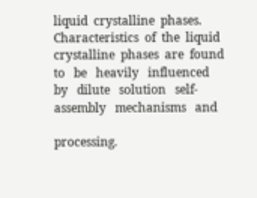liquid  crystalline  phases.  Characteristics  of  the  liquid  crystalline  phases  are  found   to   be   heavily   influenced   by   dilute   solution   self-assembly   mechanisms   and

processing.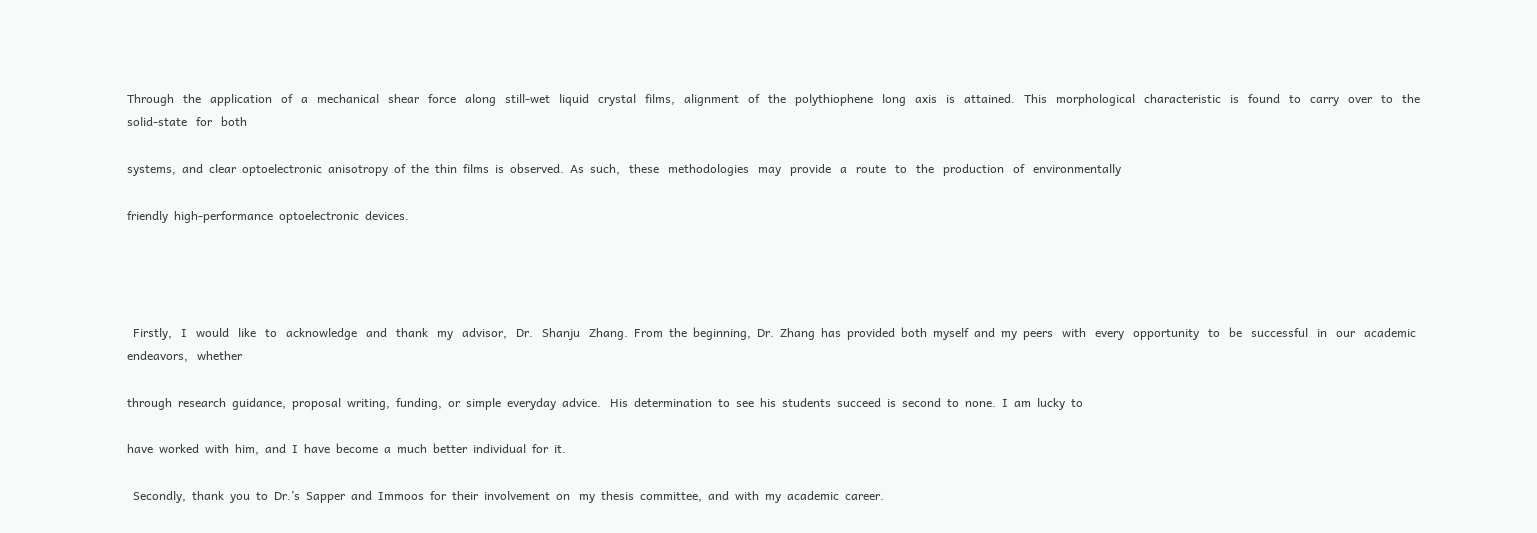Through   the   application   of   a   mechanical   shear   force   along   still-wet   liquid   crystal   films,   alignment   of   the   polythiophene   long   axis   is   attained.   This   morphological   characteristic   is   found   to   carry   over   to   the   solid-state   for   both

systems,  and  clear  optoelectronic  anisotropy  of  the  thin  films  is  observed.  As  such,   these   methodologies   may   provide   a   route   to   the   production   of   environmentally

friendly  high-performance  optoelectronic  devices.




  Firstly,   I   would   like   to   acknowledge   and   thank   my   advisor,   Dr.   Shanju   Zhang.  From  the  beginning,  Dr.  Zhang  has  provided  both  myself  and  my  peers   with   every   opportunity   to   be   successful   in   our   academic   endeavors,   whether

through  research  guidance,  proposal  writing,  funding,  or  simple  everyday  advice.   His  determination  to  see  his  students  succeed  is  second  to  none.  I  am  lucky  to

have  worked  with  him,  and  I  have  become  a  much  better  individual  for  it.

  Secondly,  thank  you  to  Dr.’s  Sapper  and  Immoos  for  their  involvement  on   my  thesis  committee,  and  with  my  academic  career.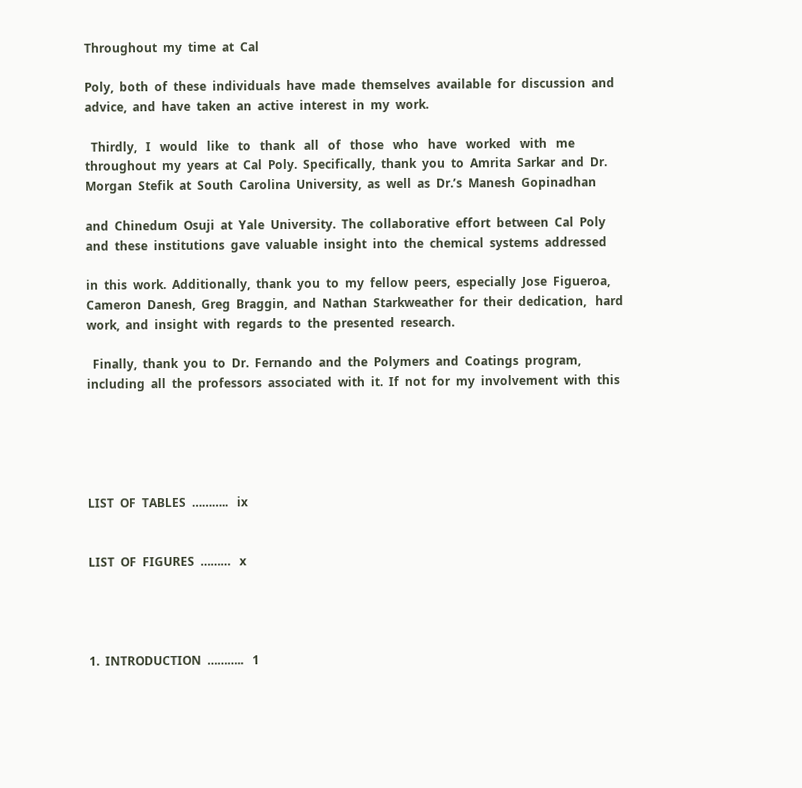Throughout  my  time  at  Cal

Poly,  both  of  these  individuals  have  made  themselves  available  for  discussion  and   advice,  and  have  taken  an  active  interest  in  my  work.

  Thirdly,   I   would   like   to   thank   all   of   those   who   have   worked   with   me   throughout  my  years  at  Cal  Poly.  Specifically,  thank  you  to  Amrita  Sarkar  and  Dr.   Morgan  Stefik  at  South  Carolina  University,  as  well  as  Dr.’s  Manesh  Gopinadhan

and  Chinedum  Osuji  at  Yale  University.  The  collaborative  effort  between  Cal  Poly   and  these  institutions  gave  valuable  insight  into  the  chemical  systems  addressed

in  this  work.  Additionally,  thank  you  to  my  fellow  peers,  especially  Jose  Figueroa,   Cameron  Danesh,  Greg  Braggin,  and  Nathan  Starkweather  for  their  dedication,   hard  work,  and  insight  with  regards  to  the  presented  research.

  Finally,  thank  you  to  Dr.  Fernando  and  the  Polymers  and  Coatings  program,   including  all  the  professors  associated  with  it.  If  not  for  my  involvement  with  this





LIST  OF  TABLES  ………..   ix


LIST  OF  FIGURES  ………   x




1.  INTRODUCTION  ………..   1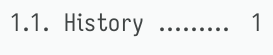1.1.  History  ………   1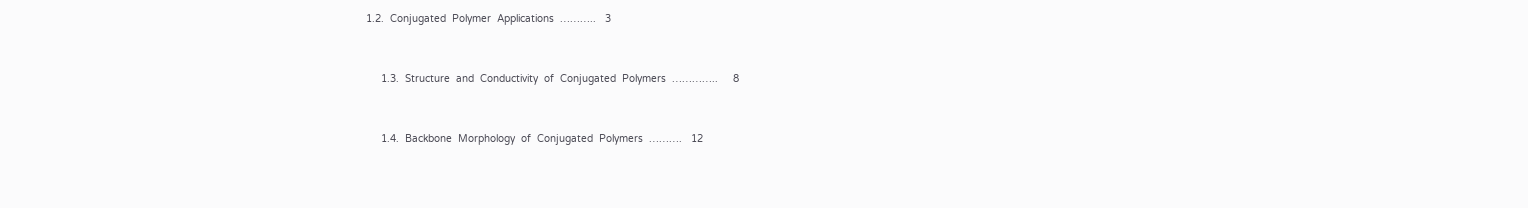1.2.  Conjugated  Polymer  Applications  ………..   3


     1.3.  Structure  and  Conductivity  of  Conjugated  Polymers  …………..     8


     1.4.  Backbone  Morphology  of  Conjugated  Polymers  ……….   12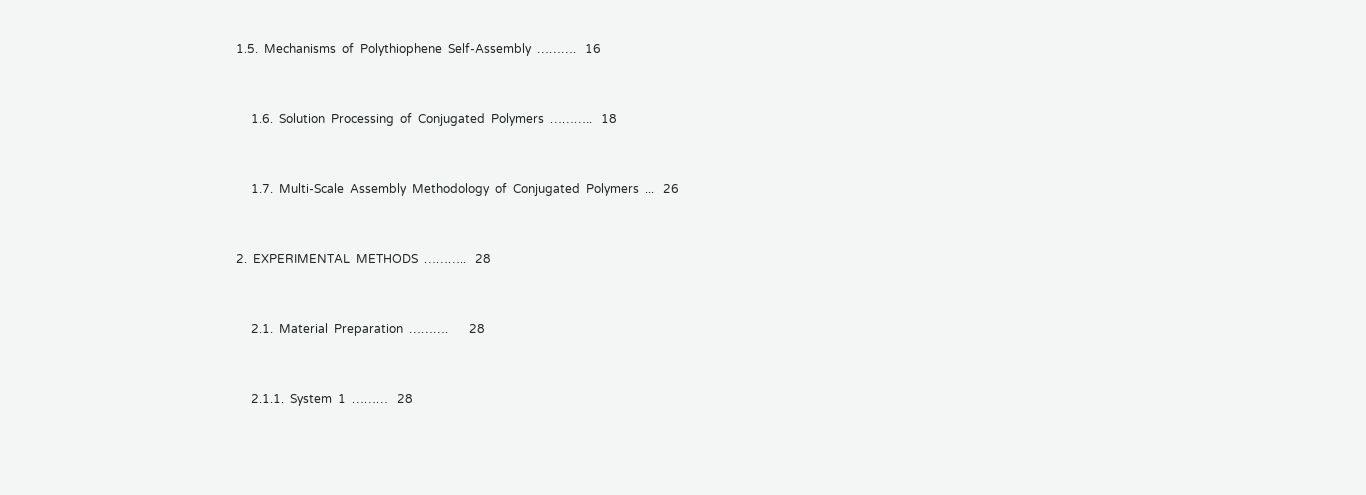1.5.  Mechanisms  of  Polythiophene  Self-Assembly  ……….   16


     1.6.  Solution  Processing  of  Conjugated  Polymers  ………..   18


     1.7.  Multi-Scale  Assembly  Methodology  of  Conjugated  Polymers  ...   26


2.  EXPERIMENTAL  METHODS  ………..   28


     2.1.  Material  Preparation  ……….       28


     2.1.1.  System  1  ………   28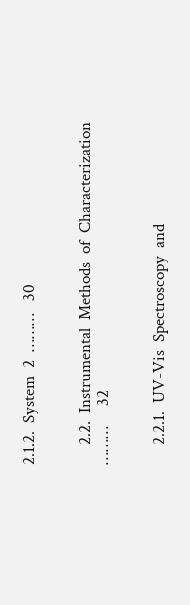2.1.2.  System  2  ………   30


     2.2.  Instrumental  Methods  of  Characterization  ………     32


     2.2.1.  UV-Vis  Spectroscopy  and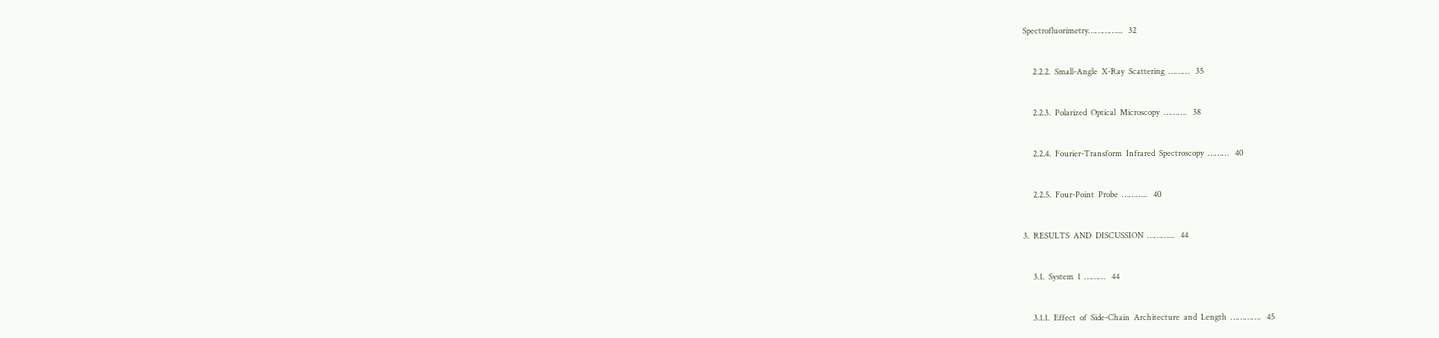Spectrofluorimetry…………...   32


     2.2.2.  Small-Angle  X-Ray  Scattering  ………   35


     2.2.3.  Polarized  Optical  Microscopy  ……….   38


     2.2.4.  Fourier-Transform  Infrared  Spectroscopy  ………   40


     2.2.5.  Four-Point  Probe  ………..   40


3.  RESULTS  AND  DISCUSSION  ………...   44


     3.1.  System  1  ………   44


     3.1.1.  Effect  of  Side-Chain  Architecture  and  Length  ………….   45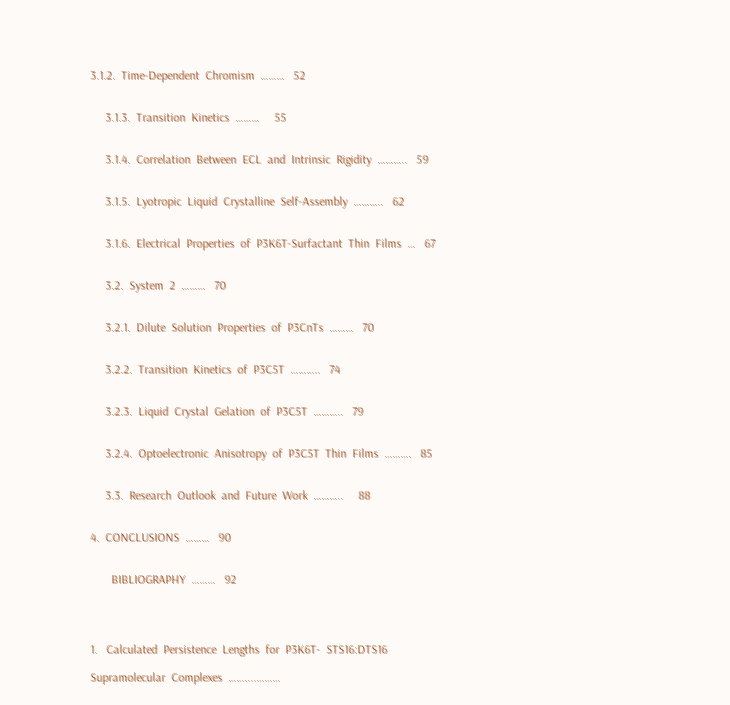3.1.2.  Time-Dependent  Chromism  ………   52


     3.1.3.  Transition  Kinetics  ………     55


     3.1.4.  Correlation  Between  ECL  and  Intrinsic  Rigidity  ………..   59


     3.1.5.  Lyotropic  Liquid  Crystalline  Self-Assembly  ………..   62


     3.1.6.  Electrical  Properties  of  P3K6T-Surfactant  Thin  Films  …   67


     3.2.  System  2  ………   70


     3.2.1.  Dilute  Solution  Properties  of  P3CnTs  ………   70


     3.2.2.  Transition  Kinetics  of  P3C5T  ………..   74


     3.2.3.  Liquid  Crystal  Gelation  of  P3C5T  ………..   79


     3.2.4.  Optoelectronic  Anisotropy  of  P3C5T  Thin  Films  ……….   85


     3.3.  Research  Outlook  and  Future  Work  ………..     88


4.  CONCLUSIONS  ………   90


       BIBLIOGRAPHY  ………   92




1.   Calculated  Persistence  Lengths  for  P3K6T-  STS16:DTS16

Supramolecular  Complexes  ……....………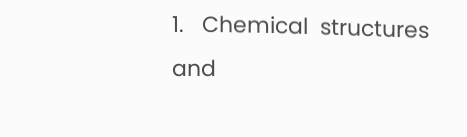1.   Chemical  structures  and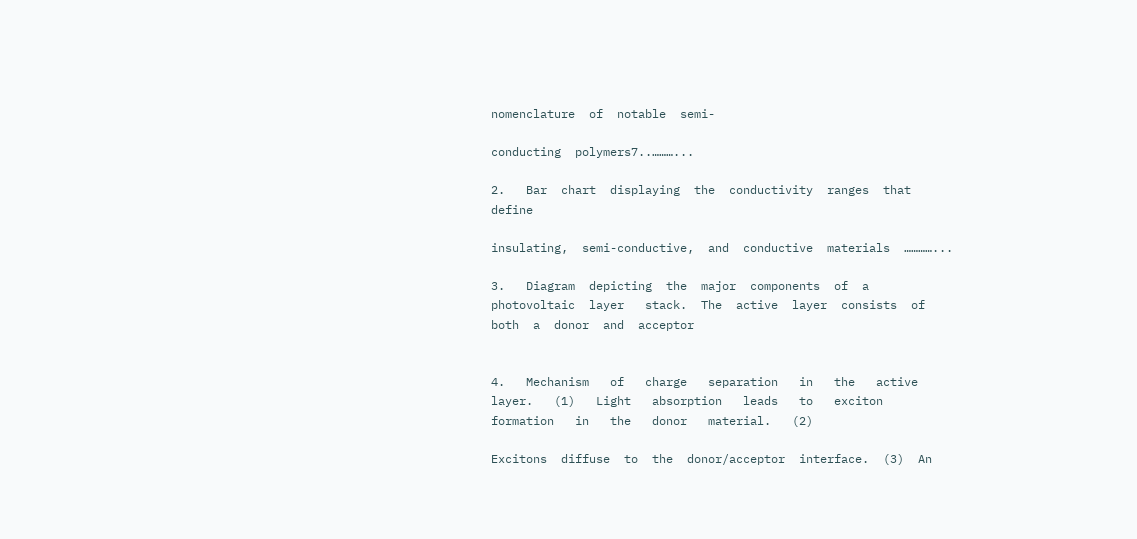nomenclature  of  notable  semi-

conducting  polymers7..………...

2.   Bar  chart  displaying  the  conductivity  ranges  that  define

insulating,  semi-conductive,  and  conductive  materials  …………...

3.   Diagram  depicting  the  major  components  of  a  photovoltaic  layer   stack.  The  active  layer  consists  of  both  a  donor  and  acceptor


4.   Mechanism   of   charge   separation   in   the   active   layer.   (1)   Light   absorption   leads   to   exciton   formation   in   the   donor   material.   (2)

Excitons  diffuse  to  the  donor/acceptor  interface.  (3)  An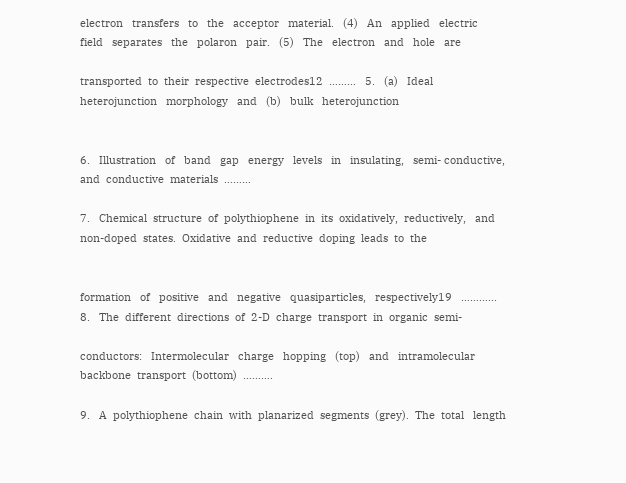electron   transfers   to   the   acceptor   material.   (4)   An   applied   electric   field   separates   the   polaron   pair.   (5)   The   electron   and   hole   are

transported  to  their  respective  electrodes12  ………   5.   (a)   Ideal   heterojunction   morphology   and   (b)   bulk   heterojunction


6.   Illustration   of   band   gap   energy   levels   in   insulating,   semi- conductive,  and  conductive  materials  ………

7.   Chemical  structure  of  polythiophene  in  its  oxidatively,  reductively,   and  non-doped  states.  Oxidative  and  reductive  doping  leads  to  the


formation   of   positive   and   negative   quasiparticles,   respectively19   ………...   8.   The  different  directions  of  2-D  charge  transport  in  organic  semi-

conductors:   Intermolecular   charge   hopping   (top)   and   intramolecular  backbone  transport  (bottom)  ……….

9.   A  polythiophene  chain  with  planarized  segments  (grey).  The  total   length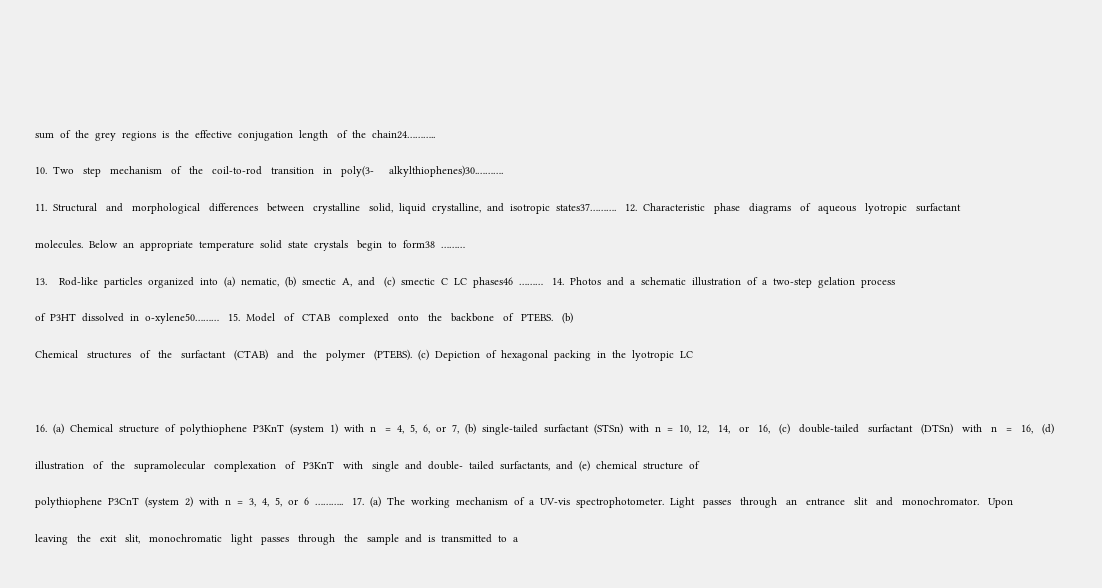sum  of  the  grey  regions  is  the  effective  conjugation  length   of  the  chain24………..

10.  Two   step   mechanism   of   the   coil-to-rod   transition   in   poly(3-     alkylthiophenes)30.……….

11.  Structural   and   morphological   differences   between   crystalline   solid,  liquid  crystalline,  and  isotropic  states37……….   12.  Characteristic   phase   diagrams   of   aqueous   lyotropic   surfactant

molecules.  Below  an  appropriate  temperature  solid  state  crystals   begin  to  form38  ………

13.    Rod-like  particles  organized  into  (a)  nematic,  (b)  smectic  A,  and   (c)  smectic  C  LC  phases46  ………   14.  Photos  and  a  schematic  illustration  of  a  two-step  gelation  process

of  P3HT  dissolved  in  o-xylene50………   15.  Model   of   CTAB   complexed   onto   the   backbone   of   PTEBS.   (b)

Chemical   structures   of   the   surfactant   (CTAB)   and   the   polymer   (PTEBS).  (c)  Depiction  of  hexagonal  packing  in  the  lyotropic  LC



16.  (a)  Chemical  structure  of  polythiophene  P3KnT  (system  1)  with  n   =  4,  5,  6,  or  7,  (b)  single-tailed  surfactant  (STSn)  with  n  =  10,  12,   14,   or   16,   (c)   double-tailed   surfactant   (DTSn)   with   n   =   16,   (d)

illustration   of   the   supramolecular   complexation   of   P3KnT   with   single  and  double-  tailed  surfactants,  and  (e)  chemical  structure  of

polythiophene  P3CnT  (system  2)  with  n  =  3,  4,  5,  or  6  ………..   17.  (a)  The  working  mechanism  of  a  UV-vis  spectrophotometer.  Light   passes   through   an   entrance   slit   and   monochromator.   Upon

leaving   the   exit   slit,   monochromatic   light   passes   through   the   sample  and  is  transmitted  to  a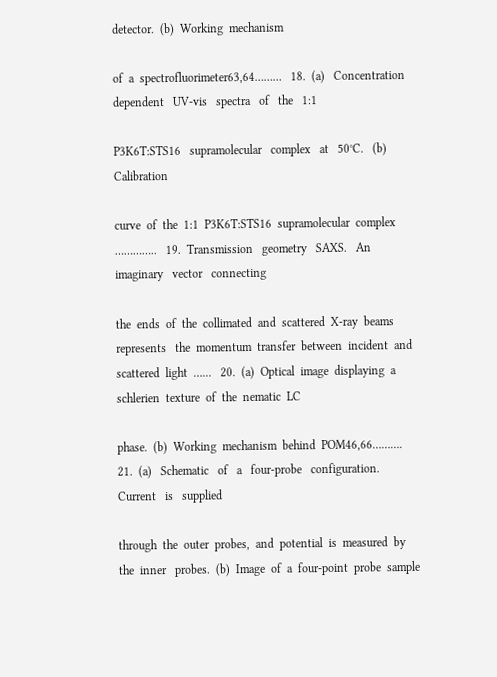detector.  (b)  Working  mechanism

of  a  spectrofluorimeter63,64………   18.  (a)   Concentration   dependent   UV-vis   spectra   of   the   1:1

P3K6T:STS16   supramolecular   complex   at   50°C.   (b)   Calibration

curve  of  the  1:1  P3K6T:STS16  supramolecular  complex  …………..   19.  Transmission   geometry   SAXS.   An   imaginary   vector   connecting

the  ends  of  the  collimated  and  scattered  X-ray  beams  represents   the  momentum  transfer  between  incident  and  scattered  light  …...   20.  (a)  Optical  image  displaying  a  schlerien  texture  of  the  nematic  LC

phase.  (b)  Working  mechanism  behind  POM46,66……….   21.  (a)   Schematic   of   a   four-probe   configuration.   Current   is   supplied

through  the  outer  probes,  and  potential  is  measured  by  the  inner   probes.  (b)  Image  of  a  four-point  probe  sample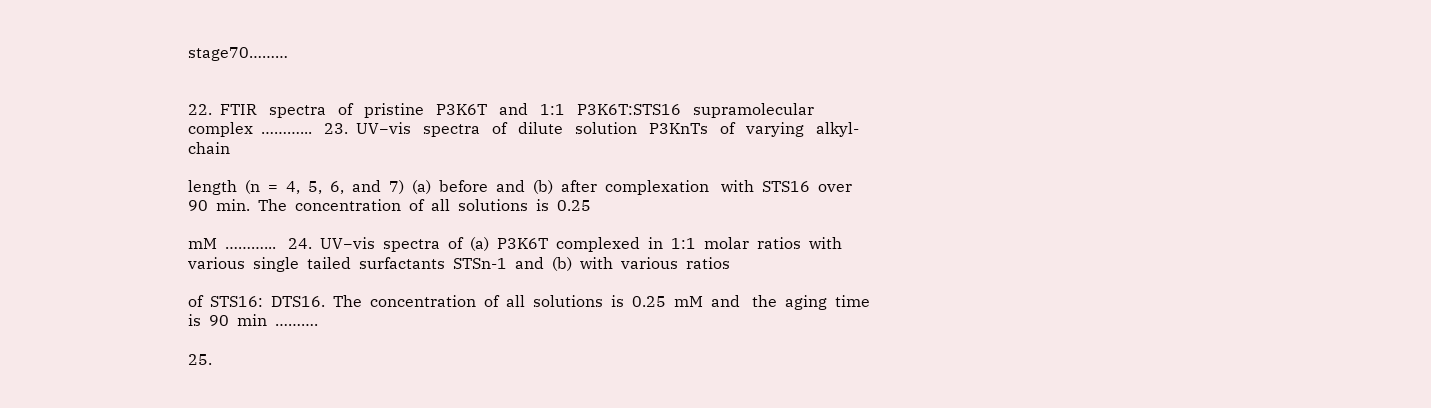stage70………


22.  FTIR   spectra   of   pristine   P3K6T   and   1:1   P3K6T:STS16   supramolecular  complex  ………...   23.  UV−vis   spectra   of   dilute   solution   P3KnTs   of   varying   alkyl-chain

length  (n  =  4,  5,  6,  and  7)  (a)  before  and  (b)  after  complexation   with  STS16  over  90  min.  The  concentration  of  all  solutions  is  0.25

mM  ………...   24.  UV−vis  spectra  of  (a)  P3K6T  complexed  in  1:1  molar  ratios  with   various  single  tailed  surfactants  STSn-1  and  (b)  with  various  ratios

of  STS16:  DTS16.  The  concentration  of  all  solutions  is  0.25  mM  and   the  aging  time  is  90  min  ……….

25.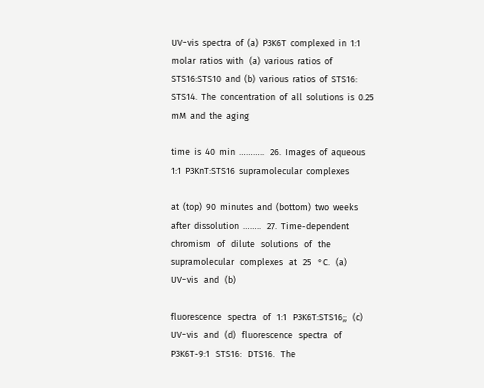UV−vis  spectra  of  (a)  P3K6T  complexed  in  1:1  molar  ratios  with   (a)  various  ratios  of  STS16:STS10  and  (b)  various  ratios  of  STS16:   STS14.  The  concentration  of  all  solutions  is  0.25  mM  and  the  aging

time  is  40  min  ………..   26.  Images  of  aqueous  1:1  P3KnT:STS16  supramolecular  complexes

at  (top)  90  minutes  and  (bottom)  two  weeks  after  dissolution  ……..   27.  Time-dependent   chromism   of   dilute   solutions   of   the   supramolecular   complexes   at   25   °C.   (a)   UV−vis   and   (b)

fluorescence   spectra   of   1:1   P3K6T:STS16;;   (c)   UV−vis   and   (d)   fluorescence   spectra   of   P3K6T-9:1   STS16:   DTS16.   The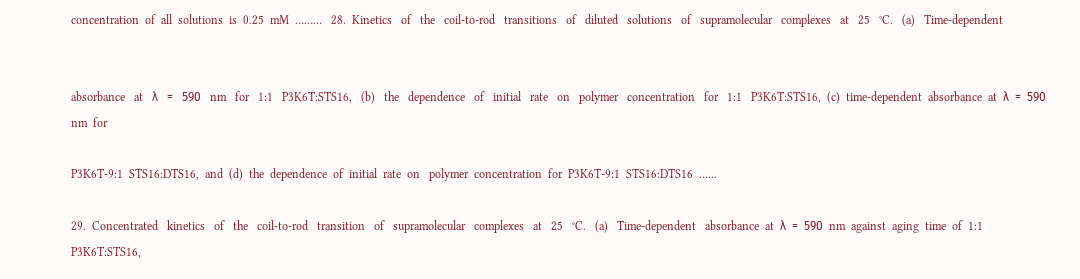concentration  of  all  solutions  is  0.25  mM  ………   28.  Kinetics   of   the   coil-to-rod   transitions   of   diluted   solutions   of   supramolecular   complexes   at   25   °C.   (a)   Time-dependent


absorbance   at   λ   =   590   nm   for   1:1   P3K6T:STS16,   (b)   the   dependence   of   initial   rate   on   polymer   concentration   for   1:1   P3K6T:STS16,  (c)  time-dependent  absorbance  at  λ  =  590  nm  for

P3K6T-9:1  STS16:DTS16,  and  (d)  the  dependence  of  initial  rate  on   polymer  concentration  for  P3K6T-9:1  STS16:DTS16  …...

29.  Concentrated   kinetics   of   the   coil-to-rod   transition   of   supramolecular   complexes   at   25   °C.   (a)   Time-dependent   absorbance  at  λ  =  590  nm  against  aging  time  of  1:1  P3K6T:STS16,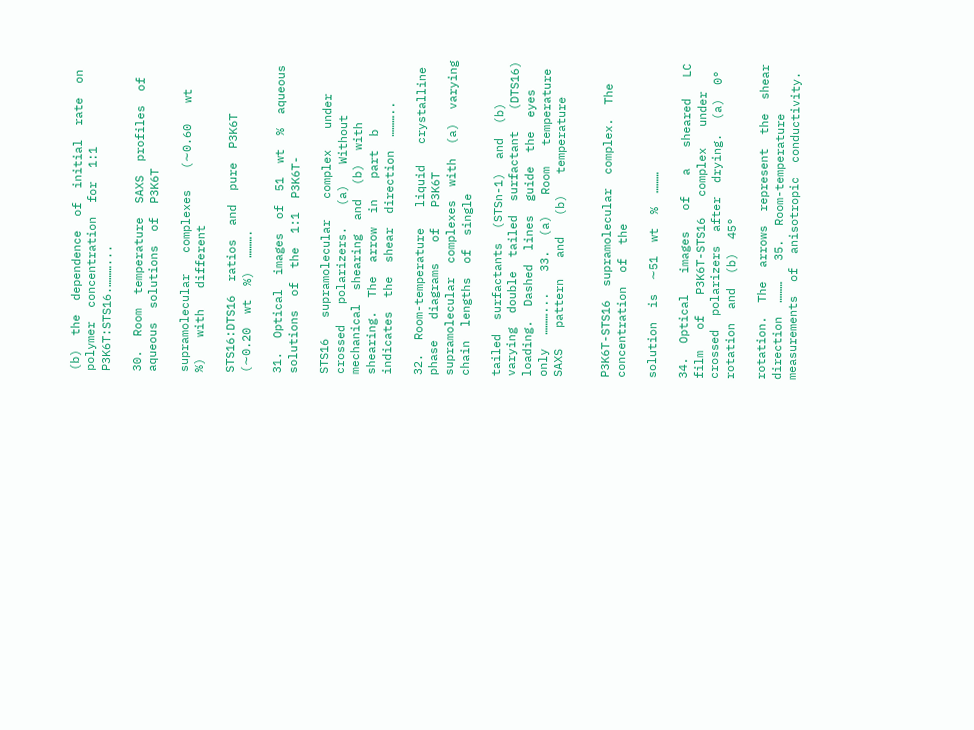(b)  the  dependence  of  initial  rate  on  polymer  concentration  for  1:1   P3K6T:STS16.………...

30.  Room  temperature  SAXS  profiles  of  aqueous  solutions  of  P3K6T

supramolecular   complexes   (∼0.60   wt   %)   with   different

STS16:DTS16  ratios  and  pure  P3K6T  (∼0.20  wt  %)  ……….

31.  Optical  images  of  51  wt  %  aqueous  solutions  of  the  1:1  P3K6T-

STS16   supramolecular   complex   under   crossed   polarizers.   (a)   Without  mechanical  shearing  and  (b)  with  shearing.  The  arrow  in   part  b  indicates  the  shear  direction  ………..

32.  Room-temperature   liquid   crystalline   phase   diagrams   of   P3K6T   supramolecular  complexes  with  (a)  varying  chain  lengths  of  single

tailed  surfactants  (STSn-1)  and  (b)  varying  double  tailed  surfactant   (DTS16)  loading.  Dashed  lines  guide  the  eyes  only  ………...   33.  (a)   Room   temperature   SAXS   pattern   and   (b)   temperature


P3K6T-STS16  supramolecular  complex.  The  concentration  of  the

solution  is  ∼51  wt  %  ………

34.  Optical   images   of   a   sheared   LC   film   of   P3K6T-STS16   complex   under  crossed  polarizers  after  drying.  (a)  0°  rotation  and  (b)  45°

rotation.  The  arrows  represent  the  shear  direction  ………   35.  Room-temperature  measurements  of  anisotropic  conductivity.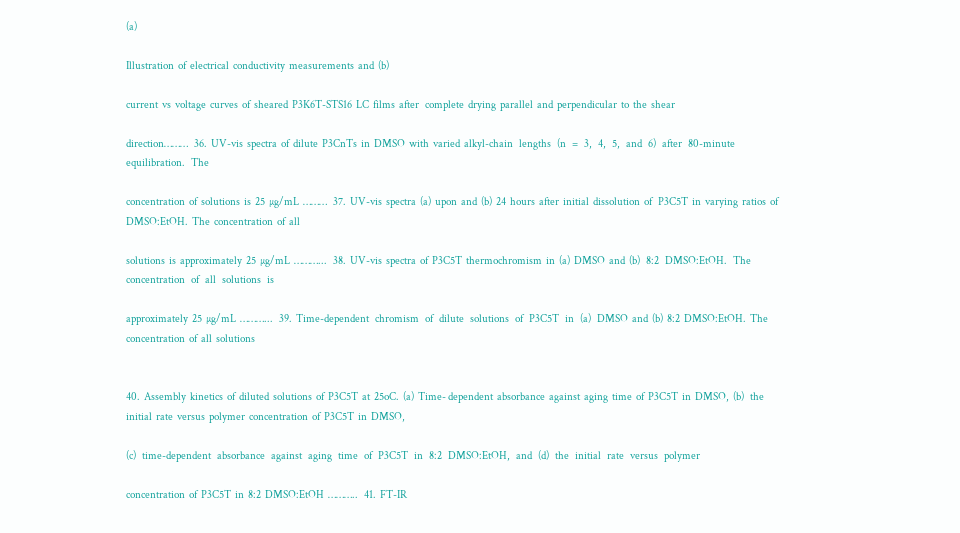(a)

Illustration  of  electrical  conductivity  measurements  and  (b)

current  vs  voltage  curves  of  sheared  P3K6T-STS16  LC  films  after   complete  drying  parallel  and  perpendicular  to  the  shear

direction………   36.  UV-vis  spectra  of  dilute  P3CnTs  in  DMSO  with  varied  alkyl-chain   lengths   (n   =   3,   4,   5,   and   6)   after   80-minute   equilibration.   The

concentration  of  solutions  is  25  µg/mL  ………   37.  UV-vis  spectra  (a)  upon  and  (b)  24  hours  after  initial  dissolution  of   P3C5T  in  varying  ratios  of  DMSO:EtOH.  The  concentration  of  all

solutions  is  approximately  25  µg/mL  ………...   38.  UV-vis  spectra  of  P3C5T  thermochromism  in  (a)  DMSO  and  (b)   8:2   DMSO:EtOH.   The   concentration   of   all   solutions   is

approximately  25  µg/mL  ………...   39.  Time-dependent   chromism   of   dilute   solutions   of   P3C5T   in   (a)   DMSO  and  (b)  8:2  DMSO:EtOH.  The  concentration  of  all  solutions


40.  Assembly  kinetics  of  diluted  solutions  of  P3C5T  at  25oC.  (a)  Time- dependent  absorbance  against  aging  time  of  P3C5T  in  DMSO,  (b)   the  initial  rate  versus  polymer  concentration  of  P3C5T  in  DMSO,

(c)   time-dependent   absorbance   against   aging   time   of   P3C5T   in   8:2   DMSO:EtOH,   and   (d)   the   initial   rate   versus   polymer

concentration  of  P3C5T  in  8:2  DMSO:EtOH  ………..   41.  FT-IR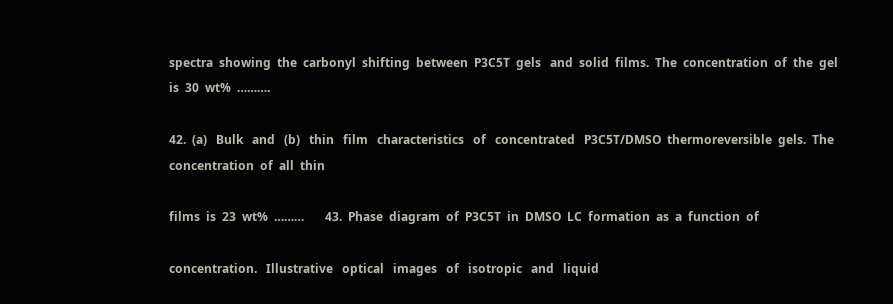spectra  showing  the  carbonyl  shifting  between  P3C5T  gels   and  solid  films.  The  concentration  of  the  gel  is  30  wt%  ……….

42.  (a)   Bulk   and   (b)   thin   film   characteristics   of   concentrated   P3C5T/DMSO  thermoreversible  gels.  The  concentration  of  all  thin

films  is  23  wt%  ………       43.  Phase  diagram  of  P3C5T  in  DMSO  LC  formation  as  a  function  of

concentration.   Illustrative   optical   images   of   isotropic   and   liquid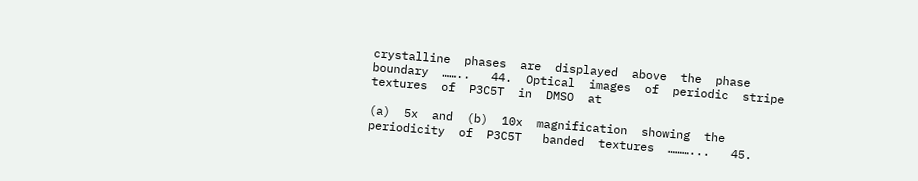crystalline  phases  are  displayed  above  the  phase  boundary  ……..   44.  Optical  images  of  periodic  stripe  textures  of  P3C5T  in  DMSO  at

(a)  5x  and  (b)  10x  magnification  showing  the  periodicity  of  P3C5T   banded  textures  ………...   45.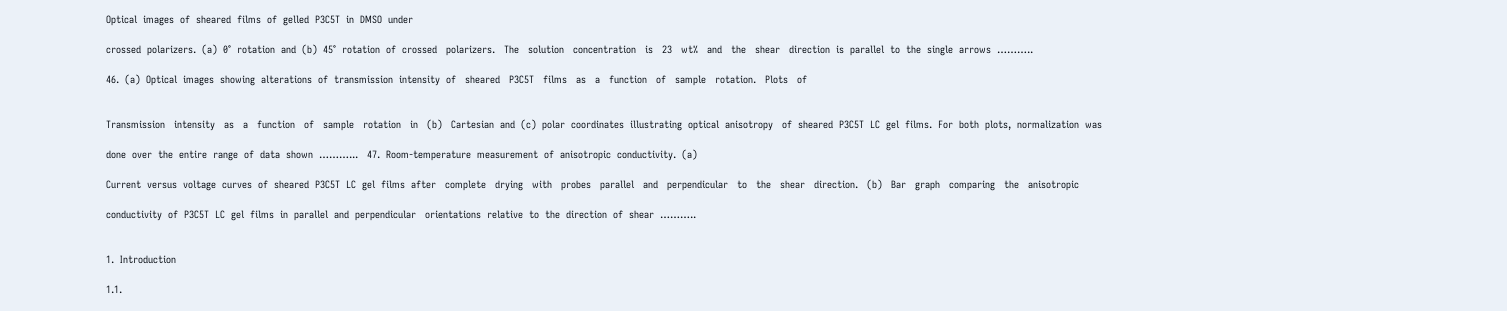Optical  images  of  sheared  films  of  gelled  P3C5T  in  DMSO  under

crossed  polarizers.  (a)  0°  rotation  and  (b)  45°  rotation  of  crossed   polarizers.   The   solution   concentration   is   23   wt%   and   the   shear   direction  is  parallel  to  the  single  arrows  ………..

46.  (a)  Optical  images  showing  alterations  of  transmission  intensity  of   sheared   P3C5T   films   as   a   function   of   sample   rotation.   Plots   of


Transmission   intensity   as   a   function   of   sample   rotation   in   (b)   Cartesian  and  (c)  polar  coordinates  illustrating  optical  anisotropy   of  sheared  P3C5T  LC  gel  films.  For  both  plots,  normalization  was

done  over  the  entire  range  of  data  shown  ………...   47.  Room-temperature  measurement  of  anisotropic  conductivity.  (a)

Current  versus  voltage  curves  of  sheared  P3C5T  LC  gel  films  after   complete   drying   with   probes   parallel   and   perpendicular   to   the   shear   direction.   (b)   Bar   graph   comparing   the   anisotropic

conductivity  of  P3C5T  LC  gel  films  in  parallel  and  perpendicular   orientations  relative  to  the  direction  of  shear  ………..


1.  Introduction

1.1.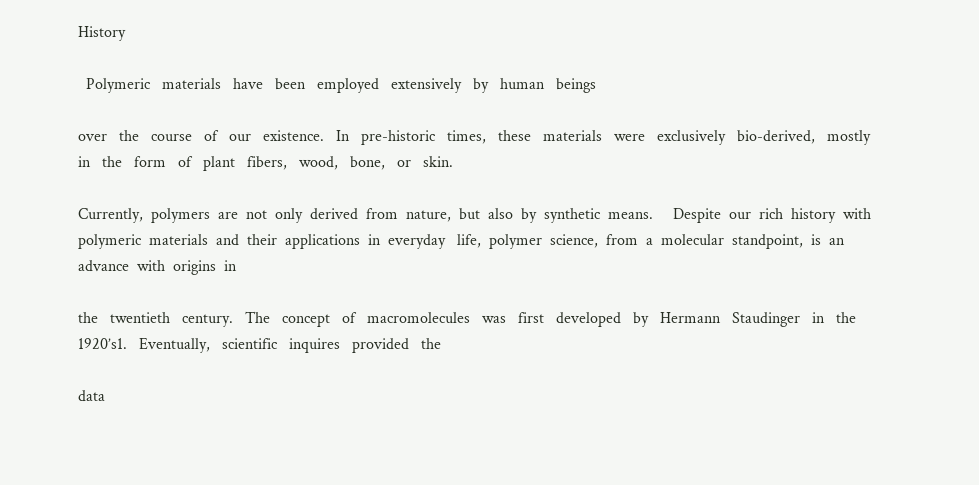History

  Polymeric   materials   have   been   employed   extensively   by   human   beings

over   the   course   of   our   existence.   In   pre-historic   times,   these   materials   were   exclusively   bio-derived,   mostly   in   the   form   of   plant   fibers,   wood,   bone,   or   skin.

Currently,  polymers  are  not  only  derived  from  nature,  but  also  by  synthetic  means.     Despite  our  rich  history  with  polymeric  materials  and  their  applications  in  everyday   life,  polymer  science,  from  a  molecular  standpoint,  is  an  advance  with  origins  in

the   twentieth   century.   The   concept   of   macromolecules   was   first   developed   by   Hermann   Staudinger   in   the   1920’s1.   Eventually,   scientific   inquires   provided   the

data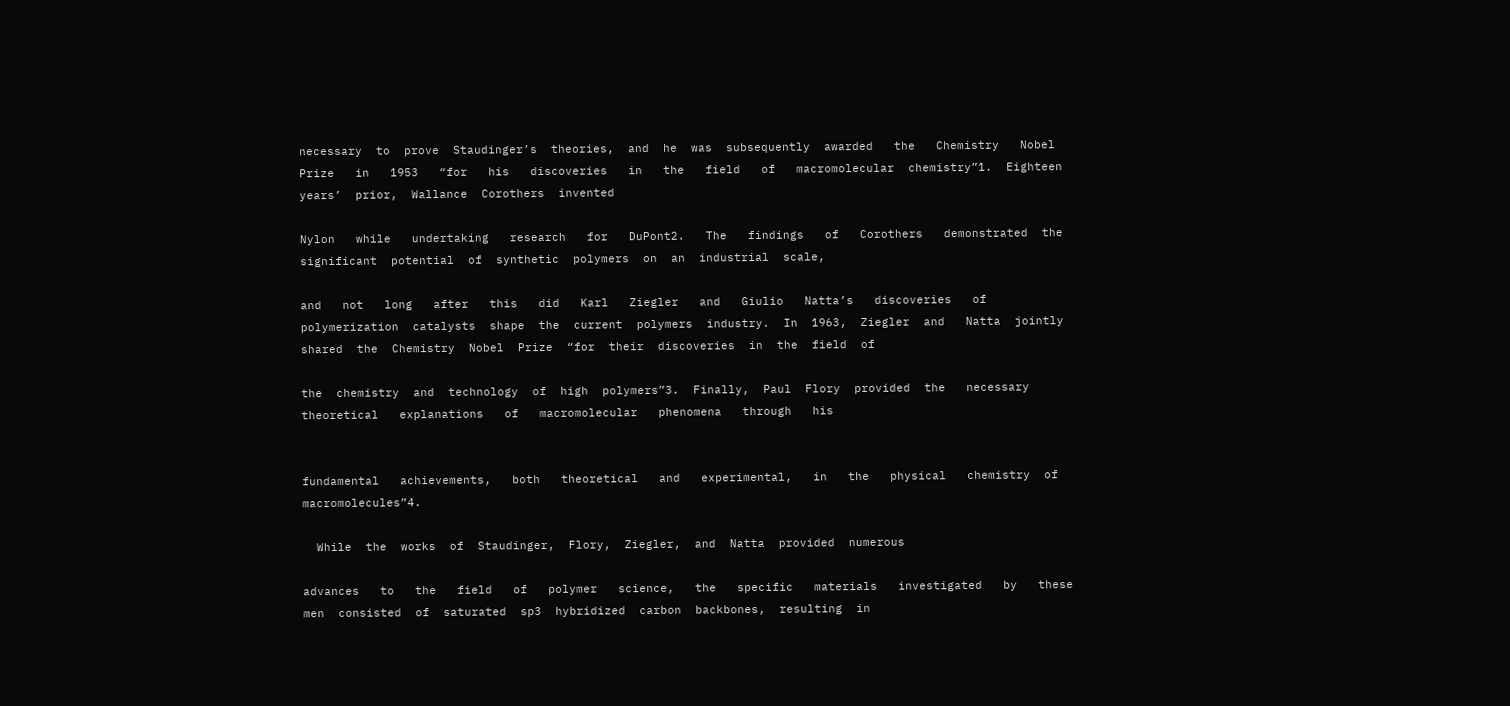necessary  to  prove  Staudinger’s  theories,  and  he  was  subsequently  awarded   the   Chemistry   Nobel   Prize   in   1953   “for   his   discoveries   in   the   field   of   macromolecular  chemistry”1.  Eighteen  years’  prior,  Wallance  Corothers  invented

Nylon   while   undertaking   research   for   DuPont2.   The   findings   of   Corothers   demonstrated  the  significant  potential  of  synthetic  polymers  on  an  industrial  scale,

and   not   long   after   this   did   Karl   Ziegler   and   Giulio   Natta’s   discoveries   of   polymerization  catalysts  shape  the  current  polymers  industry.  In  1963,  Ziegler  and   Natta  jointly  shared  the  Chemistry  Nobel  Prize  “for  their  discoveries  in  the  field  of

the  chemistry  and  technology  of  high  polymers”3.  Finally,  Paul  Flory  provided  the   necessary   theoretical   explanations   of   macromolecular   phenomena   through   his


fundamental   achievements,   both   theoretical   and   experimental,   in   the   physical   chemistry  of  macromolecules”4.

  While  the  works  of  Staudinger,  Flory,  Ziegler,  and  Natta  provided  numerous

advances   to   the   field   of   polymer   science,   the   specific   materials   investigated   by   these  men  consisted  of  saturated  sp3  hybridized  carbon  backbones,  resulting  in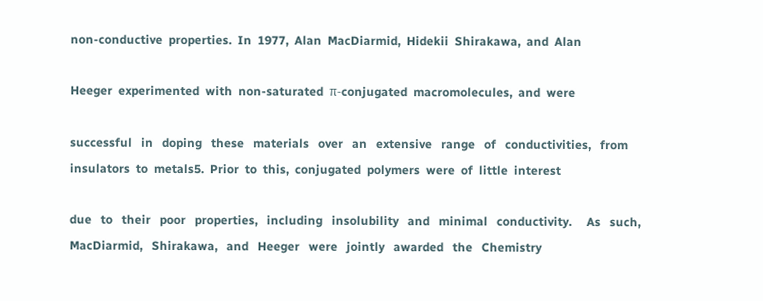non-conductive  properties.  In  1977,  Alan  MacDiarmid,  Hidekii  Shirakawa,  and  Alan

Heeger  experimented  with  non-saturated  π-conjugated  macromolecules,  and  were

successful   in   doping   these   materials   over   an   extensive   range   of   conductivities,   from  insulators  to  metals5.  Prior  to  this,  conjugated  polymers  were  of  little  interest

due   to   their   poor   properties,   including   insolubility   and   minimal   conductivity.     As   such,   MacDiarmid,   Shirakawa,   and   Heeger   were   jointly   awarded   the   Chemistry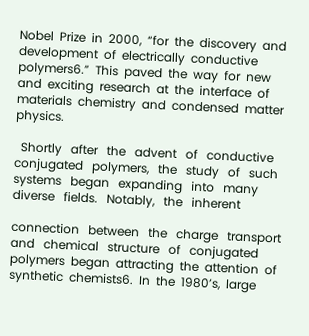Nobel  Prize  in  2000,  “for  the  discovery  and  development  of  electrically  conductive   polymers6.”  This  paved  the  way  for  new  and  exciting  research  at  the  interface  of   materials  chemistry  and  condensed  matter  physics.

  Shortly   after   the   advent   of   conductive   conjugated   polymers,   the   study   of   such   systems   began   expanding   into   many   diverse   fields.   Notably,   the   inherent

connection   between   the   charge   transport   and   chemical   structure   of   conjugated   polymers  began  attracting  the  attention  of  synthetic  chemists6.  In  the  1980’s,  large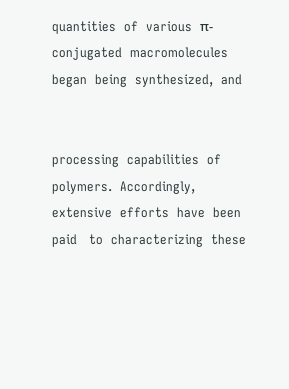quantities  of  various  π-conjugated  macromolecules  began  being  synthesized,  and


processing  capabilities  of  polymers.  Accordingly,  extensive  efforts  have  been  paid   to  characterizing  these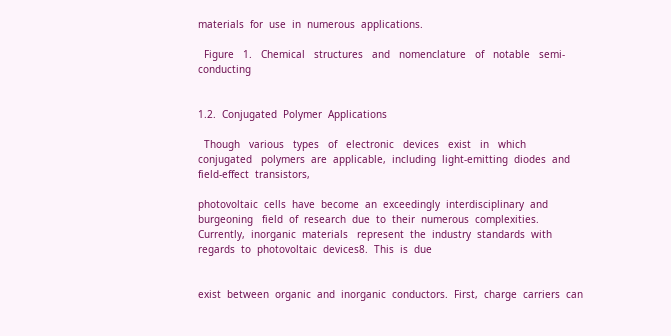materials  for  use  in  numerous  applications.

  Figure   1.   Chemical   structures   and   nomenclature   of   notable   semi-conducting


1.2.  Conjugated  Polymer  Applications

  Though   various   types   of   electronic   devices   exist   in   which   conjugated   polymers  are  applicable,  including  light-emitting  diodes  and  field-effect  transistors,

photovoltaic  cells  have  become  an  exceedingly  interdisciplinary  and  burgeoning   field  of  research  due  to  their  numerous  complexities.  Currently,  inorganic  materials   represent  the  industry  standards  with  regards  to  photovoltaic  devices8.  This  is  due


exist  between  organic  and  inorganic  conductors.  First,  charge  carriers  can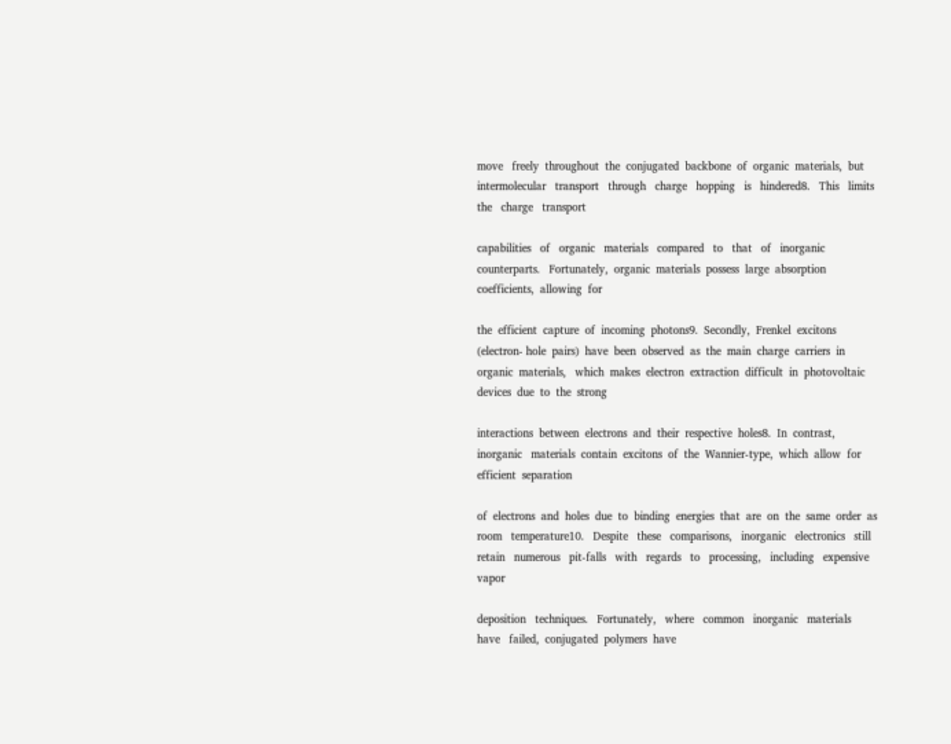move   freely  throughout  the  conjugated  backbone  of  organic  materials,  but  intermolecular   transport   through   charge   hopping   is   hindered8.   This   limits   the   charge   transport

capabilities   of   organic   materials   compared   to   that   of   inorganic   counterparts.   Fortunately,  organic  materials  possess  large  absorption  coefficients,  allowing  for

the  efficient  capture  of  incoming  photons9.  Secondly,  Frenkel  excitons  (electron- hole  pairs)  have  been  observed  as  the  main  charge  carriers  in  organic  materials,   which  makes  electron  extraction  difficult  in  photovoltaic  devices  due  to  the  strong

interactions  between  electrons  and  their  respective  holes8.  In  contrast,  inorganic   materials  contain  excitons  of  the  Wannier-type,  which  allow  for  efficient  separation

of  electrons  and  holes  due  to  binding  energies  that  are  on  the  same  order  as  room   temperature10.   Despite   these   comparisons,   inorganic   electronics   still   retain   numerous   pit-falls   with   regards   to   processing,   including   expensive   vapor

deposition   techniques.   Fortunately,   where   common   inorganic   materials   have   failed,  conjugated  polymers  have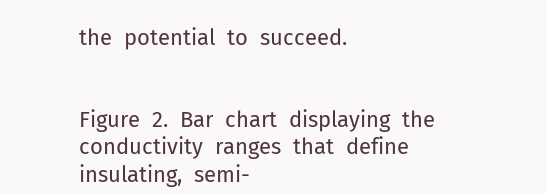the  potential  to  succeed.


Figure  2.  Bar  chart  displaying  the  conductivity  ranges  that  define  insulating,  semi-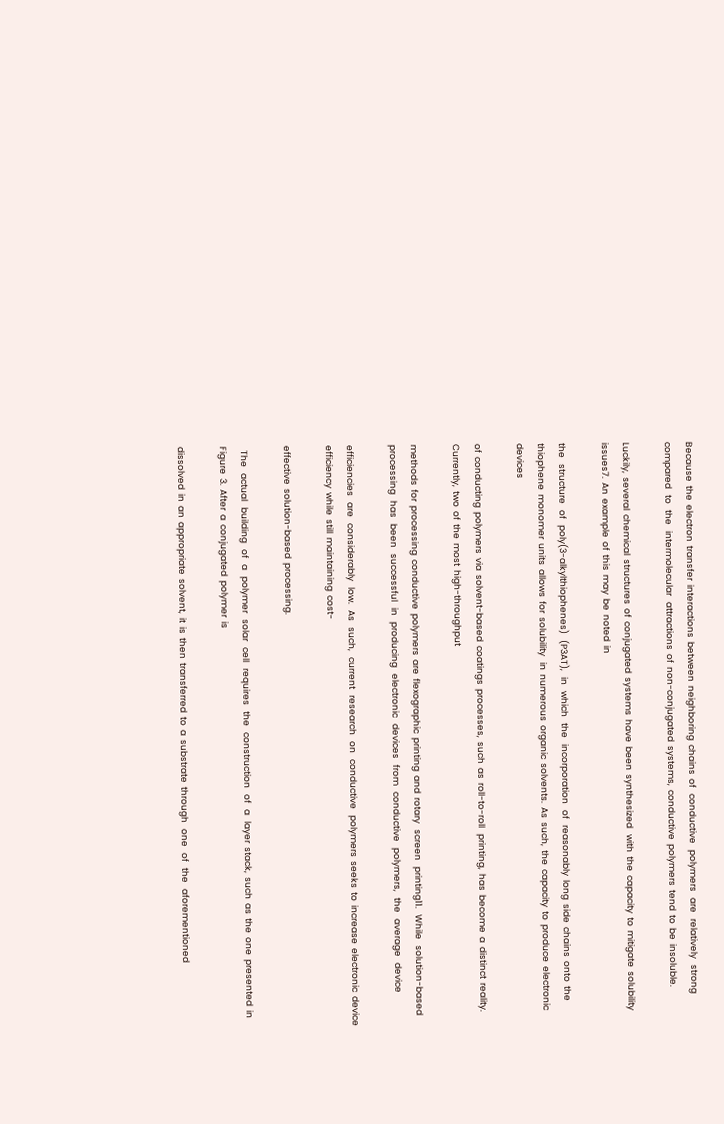Because  the  electron  transfer  interactions  between  neighboring  chains  of   conductive   polymers   are   relatively   strong   compared   to   the   intermolecular   attractions  of  non-conjugated  systems,  conductive  polymers  tend  to  be  insoluble.

Luckily,  several  chemical  structures  of  conjugated  systems  have  been  synthesized   with  the  capacity  to  mitigate  solubility  issues7.  An  example  of  this  may  be  noted  in

the   structure   of   poly(3-alkylthiophenes)   (P3AT),   in   which   the   incorporation   of   reasonably  long  side  chains  onto  the  thiophene  monomer  units  allows  for  solubility   in  numerous  organic  solvents.  As  such,  the  capacity  to  produce  electronic  devices

of  conducting  polymers  via  solvent-based  coatings  processes,  such  as  roll-to-roll   printing,  has  become  a  distinct  reality.  Currently,  two  of  the  most  high-throughput

methods  for  processing  conductive  polymers  are  flexographic  printing  and  rotary   screen   printing11.   While   solution-based   processing   has   been   successful   in   producing   electronic   devices   from   conductive   polymers,   the   average   device

efficiencies   are   considerably   low.   As   such,   current   research   on   conductive   polymers  seeks  to  increase  electronic  device  efficiency  while  still  maintaining  cost-

effective  solution-based  processing.

  The   actual   building   of   a   polymer   solar   cell   requires   the   construction   of   a   layer  stack,  such  as  the  one  presented  in  Figure  3.  After  a  conjugated  polymer  is

dissolved  in  an  appropriate  solvent,  it  is  then  transferred  to  a  substrate  through   one   of   the   aforementioned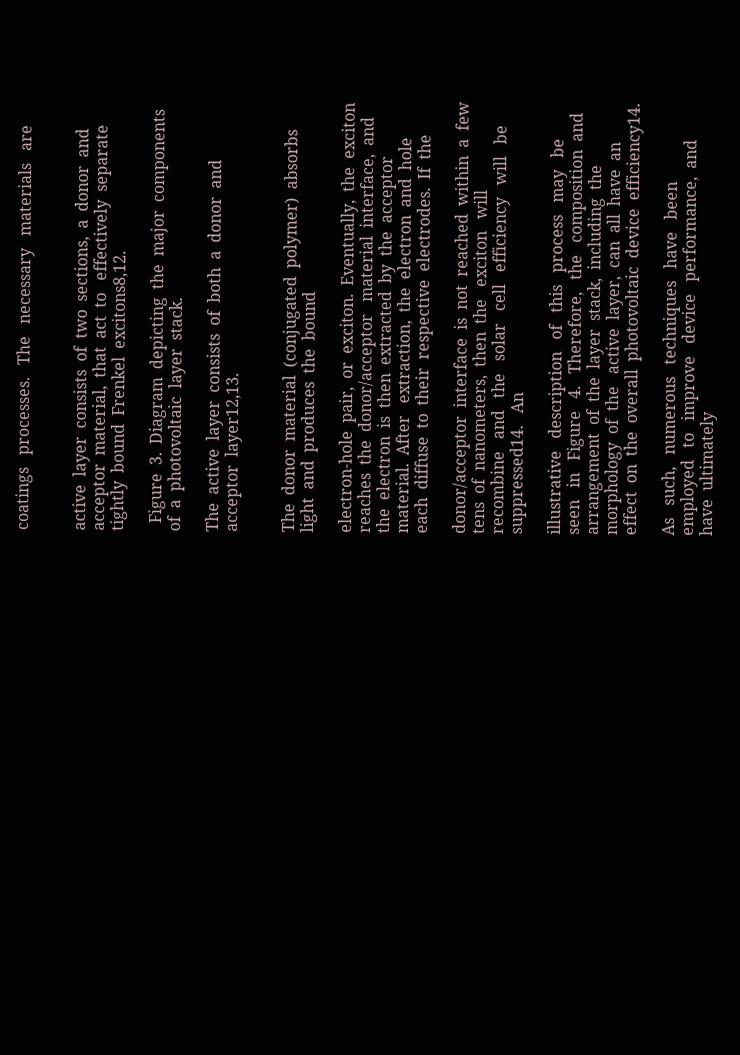coatings   processes.   The   necessary   materials   are


active  layer  consists  of  two  sections,  a  donor  and  acceptor  material,  that  act  to   effectively  separate  tightly  bound  Frenkel  excitons8,12.

  Figure  3.  Diagram  depicting  the  major  components  of  a  photovoltaic  layer  stack.

The  active  layer  consists  of  both  a  donor  and  acceptor  layer12,13.


The  donor  material  (conjugated  polymer)  absorbs  light  and  produces  the  bound

electron-hole  pair,  or  exciton.  Eventually,  the  exciton  reaches  the  donor/acceptor   material  interface,  and  the  electron  is  then  extracted  by  the  acceptor  material.  After   extraction,  the  electron  and  hole  each  diffuse  to  their  respective  electrodes.  If  the

donor/acceptor  interface  is  not  reached  within  a  few  tens  of  nanometers,  then  the   exciton   will   recombine   and   the   solar   cell   efficiency   will   be   suppressed14.   An

illustrative   description   of   this   process   may   be   seen   in   Figure   4.   Therefore,   the   composition  and  arrangement  of  the  layer  stack,  including  the  morphology  of  the   active  layer,  can  all  have  an  effect  on  the  overall  photovoltaic  device  efficiency14.

As   such,   numerous   techniques   have   been   employed   to   improve   device   performance,  and  have  ultimately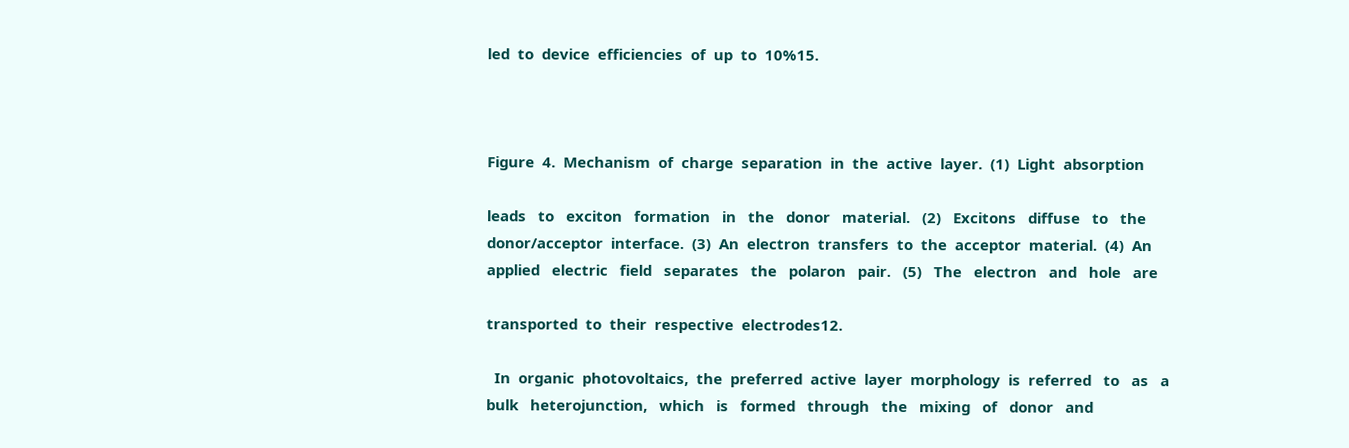led  to  device  efficiencies  of  up  to  10%15.



Figure  4.  Mechanism  of  charge  separation  in  the  active  layer.  (1)  Light  absorption

leads   to   exciton   formation   in   the   donor   material.   (2)   Excitons   diffuse   to   the   donor/acceptor  interface.  (3)  An  electron  transfers  to  the  acceptor  material.  (4)  An   applied   electric   field   separates   the   polaron   pair.   (5)   The   electron   and   hole   are

transported  to  their  respective  electrodes12.

  In  organic  photovoltaics,  the  preferred  active  layer  morphology  is  referred   to   as   a   bulk   heterojunction,   which   is   formed   through   the   mixing   of   donor   and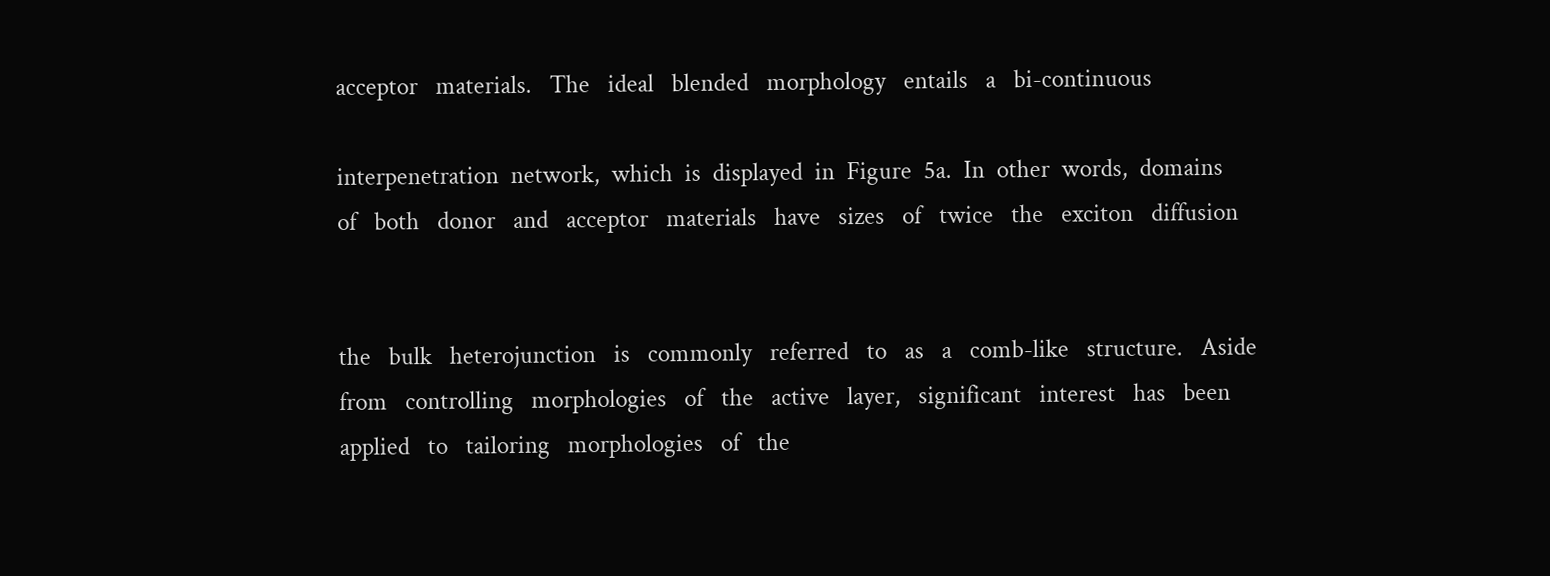acceptor   materials.   The   ideal   blended   morphology   entails   a   bi-continuous

interpenetration  network,  which  is  displayed  in  Figure  5a.  In  other  words,  domains   of   both   donor   and   acceptor   materials   have   sizes   of   twice   the   exciton   diffusion


the   bulk   heterojunction   is   commonly   referred   to   as   a   comb-like   structure.   Aside   from   controlling   morphologies   of   the   active   layer,   significant   interest   has   been   applied   to   tailoring   morphologies   of   the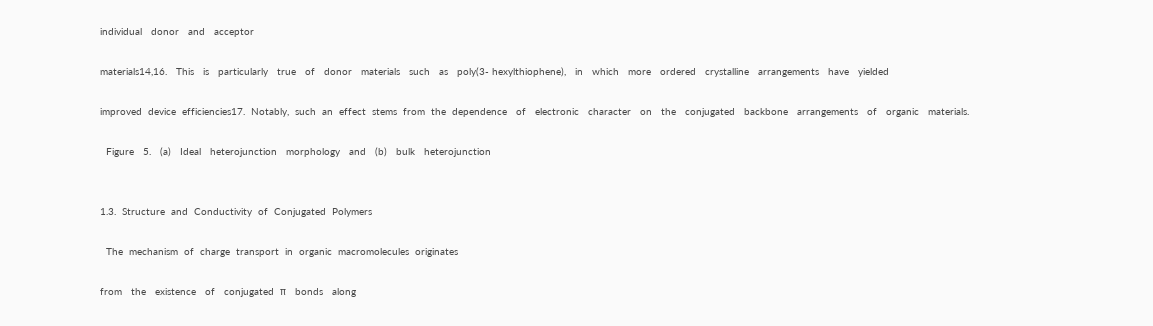individual   donor   and   acceptor

materials14,16.   This   is   particularly   true   of   donor   materials   such   as   poly(3- hexylthiophene),   in   which   more   ordered   crystalline   arrangements   have   yielded

improved  device  efficiencies17.  Notably,  such  an  effect  stems  from  the  dependence   of   electronic   character   on   the   conjugated   backbone   arrangements   of   organic   materials.

  Figure   5.   (a)   Ideal   heterojunction   morphology   and   (b)   bulk   heterojunction


1.3.  Structure  and  Conductivity  of  Conjugated  Polymers

  The  mechanism  of  charge  transport  in  organic  macromolecules  originates

from   the   existence   of   conjugated  π   bonds   along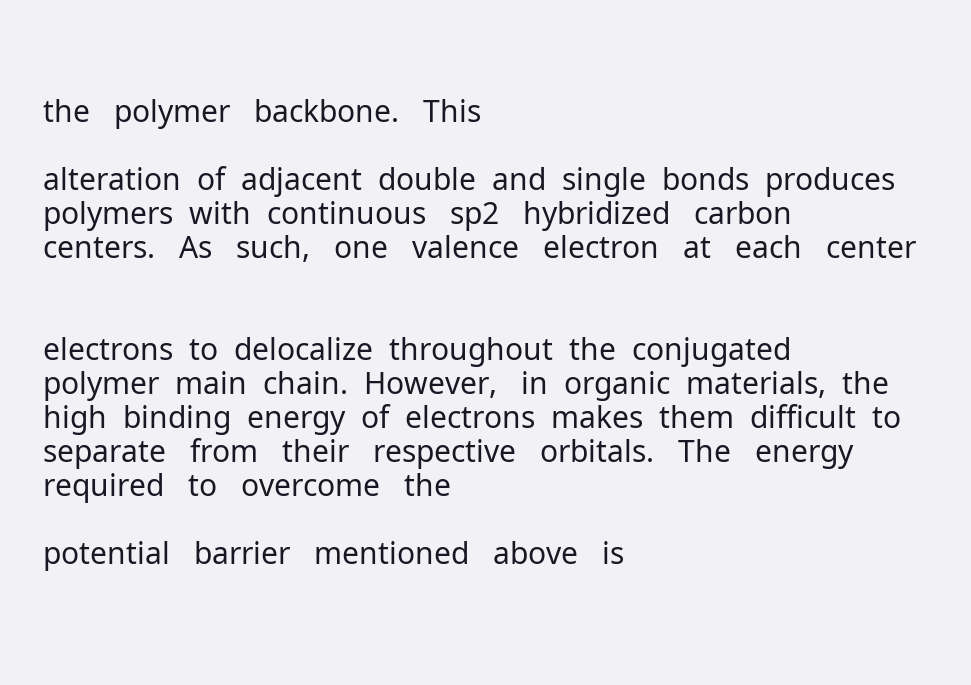the   polymer   backbone.   This

alteration  of  adjacent  double  and  single  bonds  produces  polymers  with  continuous   sp2   hybridized   carbon   centers.   As   such,   one   valence   electron   at   each   center


electrons  to  delocalize  throughout  the  conjugated  polymer  main  chain.  However,   in  organic  materials,  the  high  binding  energy  of  electrons  makes  them  difficult  to   separate   from   their   respective   orbitals.   The   energy   required   to   overcome   the

potential   barrier   mentioned   above   is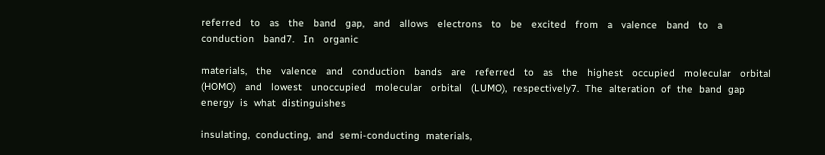referred   to   as   the   band   gap,   and   allows   electrons   to   be   excited   from   a   valence   band   to   a   conduction   band7.   In   organic

materials,   the   valence   and   conduction   bands   are   referred   to   as   the   highest   occupied   molecular   orbital   (HOMO)   and   lowest   unoccupied   molecular   orbital   (LUMO),  respectively7.  The  alteration  of  the  band  gap  energy  is  what  distinguishes

insulating,  conducting,  and  semi-conducting  materials,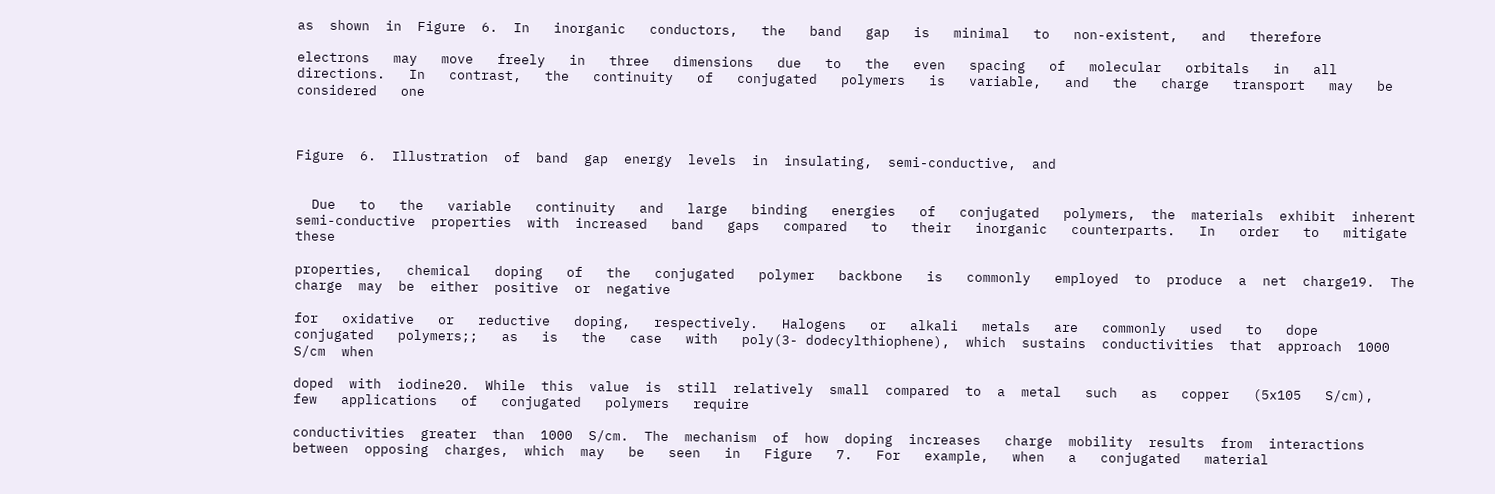as  shown  in  Figure  6.  In   inorganic   conductors,   the   band   gap   is   minimal   to   non-existent,   and   therefore

electrons   may   move   freely   in   three   dimensions   due   to   the   even   spacing   of   molecular   orbitals   in   all   directions.   In   contrast,   the   continuity   of   conjugated   polymers   is   variable,   and   the   charge   transport   may   be   considered   one



Figure  6.  Illustration  of  band  gap  energy  levels  in  insulating,  semi-conductive,  and


  Due   to   the   variable   continuity   and   large   binding   energies   of   conjugated   polymers,  the  materials  exhibit  inherent  semi-conductive  properties  with  increased   band   gaps   compared   to   their   inorganic   counterparts.   In   order   to   mitigate   these

properties,   chemical   doping   of   the   conjugated   polymer   backbone   is   commonly   employed  to  produce  a  net  charge19.  The  charge  may  be  either  positive  or  negative

for   oxidative   or   reductive   doping,   respectively.   Halogens   or   alkali   metals   are   commonly   used   to   dope   conjugated   polymers;;   as   is   the   case   with   poly(3- dodecylthiophene),  which  sustains  conductivities  that  approach  1000  S/cm  when

doped  with  iodine20.  While  this  value  is  still  relatively  small  compared  to  a  metal   such   as   copper   (5x105   S/cm),   few   applications   of   conjugated   polymers   require

conductivities  greater  than  1000  S/cm.  The  mechanism  of  how  doping  increases   charge  mobility  results  from  interactions  between  opposing  charges,  which  may   be   seen   in   Figure   7.   For   example,   when   a   conjugated   material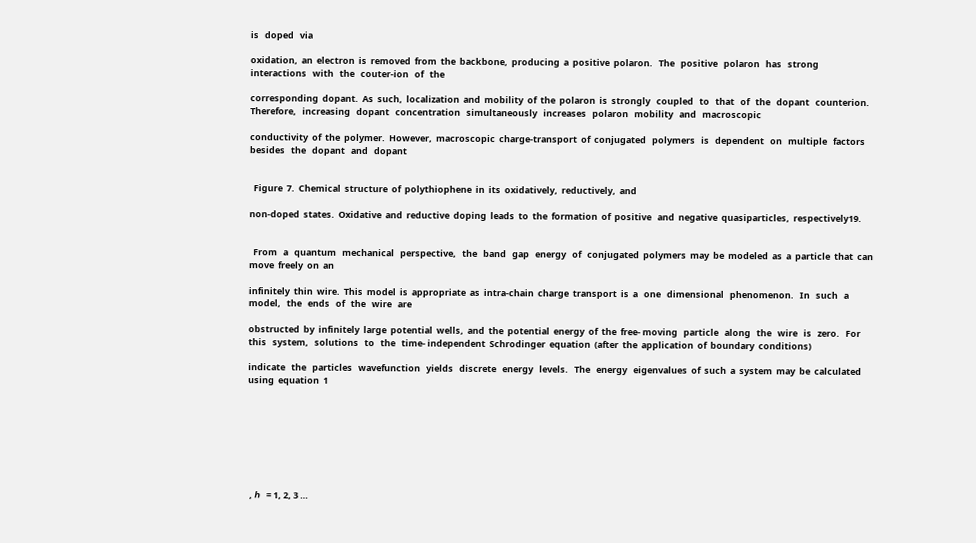is   doped   via

oxidation,  an  electron  is  removed  from  the  backbone,  producing  a  positive  polaron.   The   positive   polaron   has   strong   interactions   with   the   couter-ion   of   the

corresponding  dopant.  As  such,  localization  and  mobility  of  the  polaron  is  strongly   coupled   to   that   of   the   dopant   counterion.   Therefore,   increasing   dopant   concentration   simultaneously   increases   polaron   mobility   and   macroscopic

conductivity  of  the  polymer.  However,  macroscopic  charge-transport  of  conjugated   polymers   is   dependent   on   multiple   factors   besides   the   dopant   and   dopant


  Figure  7.  Chemical  structure  of  polythiophene  in  its  oxidatively,  reductively,  and

non-doped  states.  Oxidative  and  reductive  doping  leads  to  the  formation  of  positive   and  negative  quasiparticles,  respectively19.


  From   a   quantum   mechanical   perspective,   the   band   gap   energy   of   conjugated  polymers  may  be  modeled  as  a  particle  that  can  move  freely  on  an

infinitely  thin  wire.  This  model  is  appropriate  as  intra-chain  charge  transport  is  a   one   dimensional   phenomenon.   In   such   a   model,   the   ends   of   the   wire   are

obstructed  by  infinitely  large  potential  wells,  and  the  potential  energy  of  the  free- moving   particle   along   the   wire   is   zero.   For   this   system,   solutions   to   the   time- independent  Schrodinger  equation  (after  the  application  of  boundary  conditions)

indicate   the   particles   wavefunction   yields   discrete   energy   levels.   The   energy   eigenvalues  of  such  a  system  may  be  calculated  using  equation  1








 , ℎ   = 1, 2, 3 …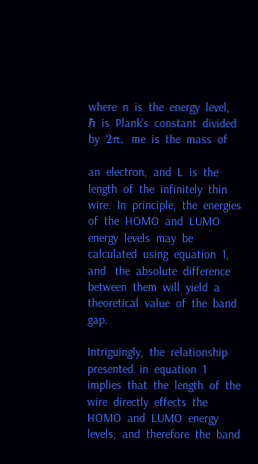where  n  is  the  energy  level,    ℏ  is  Plank’s  constant  divided  by  2π,  me  is  the  mass  of

an  electron,  and  L  is  the  length  of  the  infinitely  thin  wire.  In  principle,  the  energies   of  the  HOMO  and  LUMO  energy  levels  may  be  calculated  using  equation  1,  and   the  absolute  difference  between  them  will  yield  a  theoretical  value  of  the  band  gap.

Intriguingly,  the  relationship  presented  in  equation  1  implies  that  the  length  of  the   wire  directly  effects  the  HOMO  and  LUMO  energy  levels,  and  therefore  the  band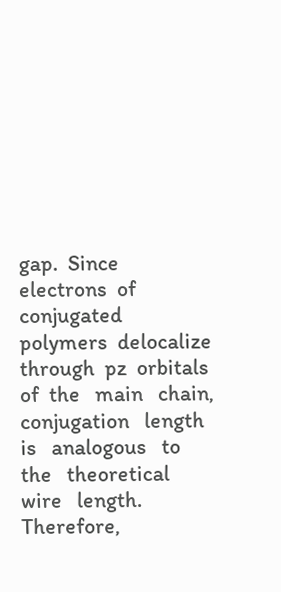gap.  Since  electrons  of  conjugated  polymers  delocalize  through  pz  orbitals  of  the   main   chain,   conjugation   length   is   analogous   to   the   theoretical   wire   length.   Therefore,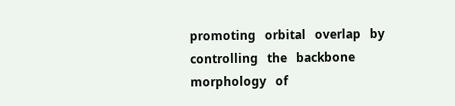promoting   orbital   overlap   by   controlling   the   backbone   morphology   of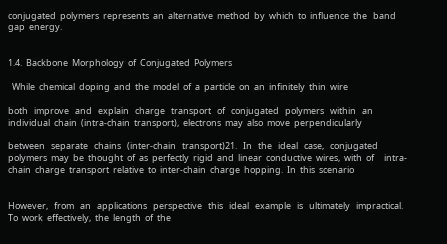conjugated  polymers  represents  an  alternative  method  by  which  to  influence  the   band  gap  energy.


1.4.  Backbone  Morphology  of  Conjugated  Polymers

  While  chemical  doping  and  the  model  of  a  particle  on  an  infinitely  thin  wire

both   improve   and   explain   charge   transport   of   conjugated   polymers   within   an   individual  chain  (intra-chain  transport),  electrons  may  also  move  perpendicularly

between   separate   chains   (inter-chain   transport)21.   In   the   ideal   case,   conjugated   polymers  may  be  thought  of  as  perfectly  rigid  and  linear  conductive  wires,  with  of     intra-chain  charge  transport  relative  to  inter-chain  charge  hopping.  In  this  scenario


However,   from   an   applications   perspective   this   ideal   example   is   ultimately   impractical.  To  work  effectively,  the  length  of  the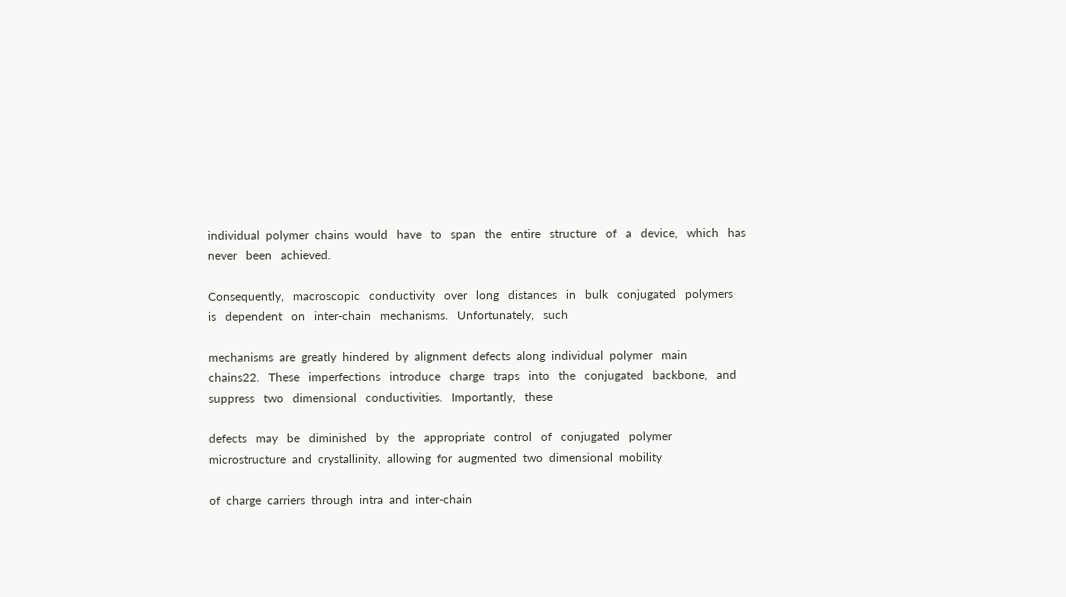individual  polymer  chains  would   have   to   span   the   entire   structure   of   a   device,   which   has   never   been   achieved.

Consequently,   macroscopic   conductivity   over   long   distances   in   bulk   conjugated   polymers   is   dependent   on   inter-chain   mechanisms.   Unfortunately,   such

mechanisms  are  greatly  hindered  by  alignment  defects  along  individual  polymer   main   chains22.   These   imperfections   introduce   charge   traps   into   the   conjugated   backbone,   and   suppress   two   dimensional   conductivities.   Importantly,   these

defects   may   be   diminished   by   the   appropriate   control   of   conjugated   polymer   microstructure  and  crystallinity,  allowing  for  augmented  two  dimensional  mobility

of  charge  carriers  through  intra  and  inter-chain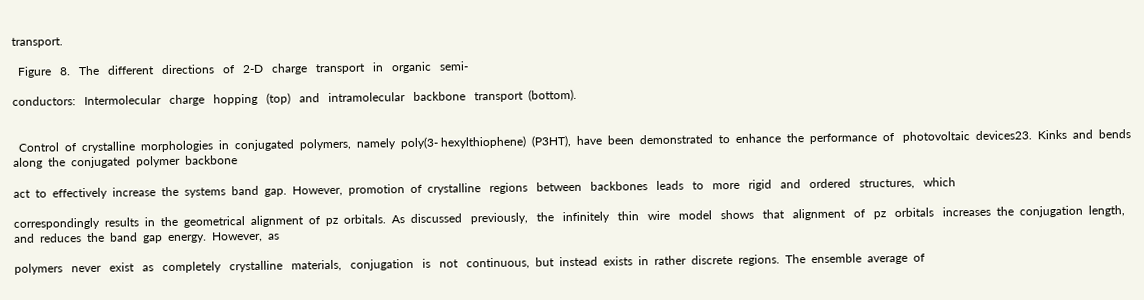transport.

  Figure   8.   The   different   directions   of   2-D   charge   transport   in   organic   semi-

conductors:   Intermolecular   charge   hopping   (top)   and   intramolecular   backbone   transport  (bottom).


  Control  of  crystalline  morphologies  in  conjugated  polymers,  namely  poly(3- hexylthiophene)  (P3HT),  have  been  demonstrated  to  enhance  the  performance  of   photovoltaic  devices23.  Kinks  and  bends  along  the  conjugated  polymer  backbone

act  to  effectively  increase  the  systems  band  gap.  However,  promotion  of  crystalline   regions   between   backbones   leads   to   more   rigid   and   ordered   structures,   which

correspondingly  results  in  the  geometrical  alignment  of  pz  orbitals.  As  discussed   previously,   the   infinitely   thin   wire   model   shows   that   alignment   of   pz   orbitals   increases  the  conjugation  length,  and  reduces  the  band  gap  energy.  However,  as

polymers   never   exist   as   completely   crystalline   materials,   conjugation   is   not   continuous,  but  instead  exists  in  rather  discrete  regions.  The  ensemble  average  of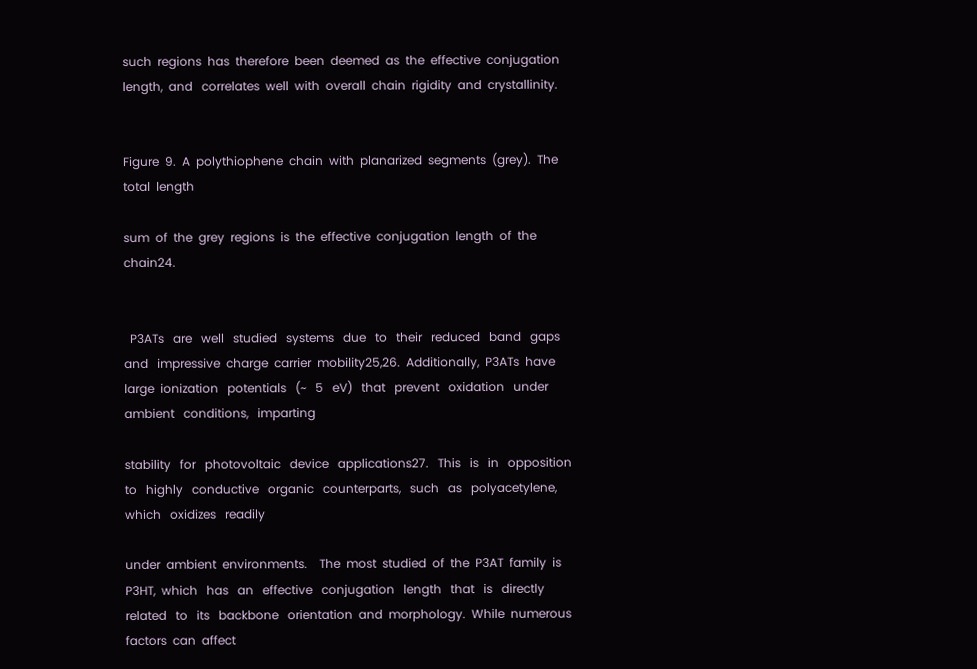such  regions  has  therefore  been  deemed  as  the  effective  conjugation  length,  and   correlates  well  with  overall  chain  rigidity  and  crystallinity.


Figure  9.  A  polythiophene  chain  with  planarized  segments  (grey).  The  total  length

sum  of  the  grey  regions  is  the  effective  conjugation  length  of  the  chain24.


  P3ATs   are   well   studied   systems   due   to   their   reduced   band   gaps   and   impressive  charge  carrier  mobility25,26.  Additionally,  P3ATs  have  large  ionization   potentials   (~   5   eV)   that   prevent   oxidation   under   ambient   conditions,   imparting

stability   for   photovoltaic   device   applications27.   This   is   in   opposition   to   highly   conductive   organic   counterparts,   such   as   polyacetylene,   which   oxidizes   readily

under  ambient  environments.    The  most  studied  of  the  P3AT  family  is  P3HT,  which   has   an   effective   conjugation   length   that   is   directly   related   to   its   backbone   orientation  and  morphology.  While  numerous  factors  can  affect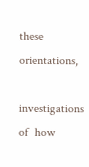these  orientations,

investigations  of  how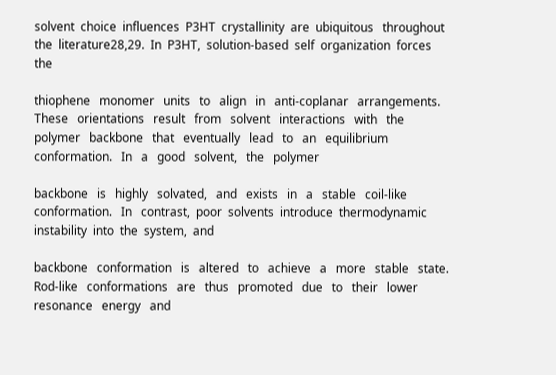solvent  choice  influences  P3HT  crystallinity  are  ubiquitous   throughout  the  literature28,29.  In  P3HT,  solution-based  self  organization  forces  the

thiophene   monomer   units   to   align   in   anti-coplanar   arrangements.   These   orientations   result   from   solvent   interactions   with   the   polymer   backbone   that   eventually   lead   to   an   equilibrium   conformation.   In   a   good   solvent,   the   polymer

backbone   is   highly   solvated,   and   exists   in   a   stable   coil-like   conformation.   In   contrast,  poor  solvents  introduce  thermodynamic  instability  into  the  system,  and

backbone   conformation   is   altered   to   achieve   a   more   stable   state.   Rod-like   conformations   are   thus   promoted   due   to   their   lower   resonance   energy   and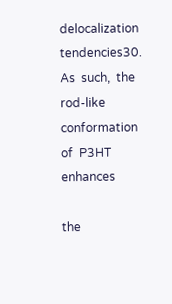delocalization  tendencies30.  As  such,  the  rod-like  conformation  of  P3HT  enhances

the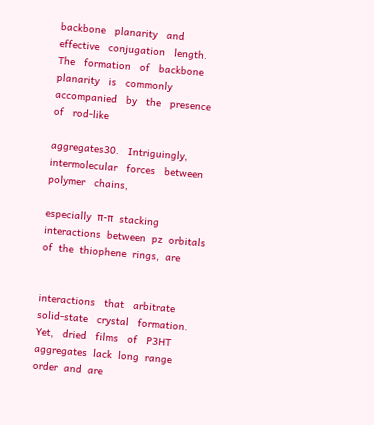backbone   planarity   and   effective   conjugation   length.   The   formation   of   backbone   planarity   is   commonly   accompanied   by   the   presence   of   rod-like

aggregates30.   Intriguingly,   intermolecular   forces   between   polymer   chains,

especially  π-π  stacking  interactions  between  pz  orbitals  of  the  thiophene  rings,  are


interactions   that   arbitrate   solid-state   crystal   formation.   Yet,   dried   films   of   P3HT   aggregates  lack  long  range  order  and  are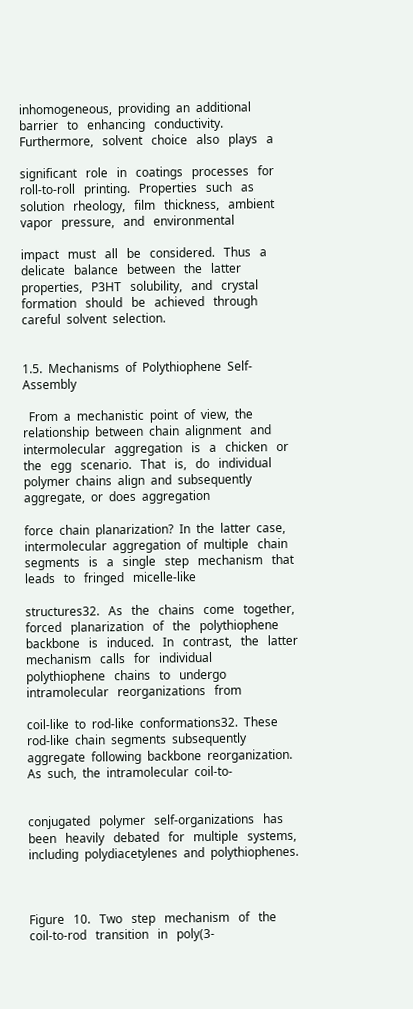inhomogeneous,  providing  an  additional   barrier   to   enhancing   conductivity.   Furthermore,   solvent   choice   also   plays   a

significant   role   in   coatings   processes   for   roll-to-roll   printing.   Properties   such   as   solution   rheology,   film   thickness,   ambient   vapor   pressure,   and   environmental

impact   must   all   be   considered.   Thus   a   delicate   balance   between   the   latter   properties,   P3HT   solubility,   and   crystal   formation   should   be   achieved   through   careful  solvent  selection.


1.5.  Mechanisms  of  Polythiophene  Self-Assembly

  From  a  mechanistic  point  of  view,  the  relationship  between  chain  alignment   and   intermolecular   aggregation   is   a   chicken   or   the   egg   scenario.   That   is,   do   individual  polymer  chains  align  and  subsequently  aggregate,  or  does  aggregation

force  chain  planarization?  In  the  latter  case,  intermolecular  aggregation  of  multiple   chain   segments   is   a   single   step   mechanism   that   leads   to   fringed   micelle-like

structures32.   As   the   chains   come   together,   forced   planarization   of   the   polythiophene   backbone   is   induced.   In   contrast,   the   latter   mechanism   calls   for   individual   polythiophene   chains   to   undergo   intramolecular   reorganizations   from

coil-like  to  rod-like  conformations32.  These  rod-like  chain  segments  subsequently   aggregate  following  backbone  reorganization.  As  such,  the  intramolecular  coil-to-


conjugated   polymer   self-organizations   has   been   heavily   debated   for   multiple   systems,  including  polydiacetylenes  and  polythiophenes.



Figure   10.   Two   step   mechanism   of   the   coil-to-rod   transition   in   poly(3-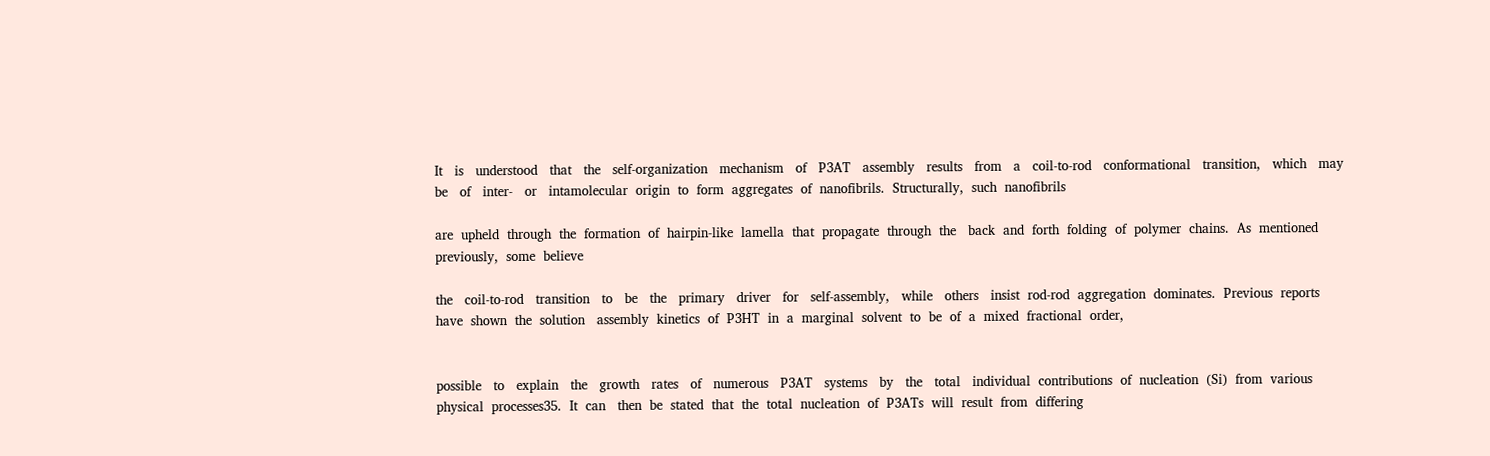It   is   understood   that   the   self-organization   mechanism   of   P3AT   assembly   results   from   a   coil-to-rod   conformational   transition,   which   may   be   of   inter-   or   intamolecular  origin  to  form  aggregates  of  nanofibrils.  Structurally,  such  nanofibrils

are  upheld  through  the  formation  of  hairpin-like  lamella  that  propagate  through  the   back  and  forth  folding  of  polymer  chains.  As  mentioned  previously,  some  believe

the   coil-to-rod   transition   to   be   the   primary   driver   for   self-assembly,   while   others   insist  rod-rod  aggregation  dominates.  Previous  reports  have  shown  the  solution   assembly  kinetics  of  P3HT  in  a  marginal  solvent  to  be  of  a  mixed  fractional  order,


possible   to   explain   the   growth   rates   of   numerous   P3AT   systems   by   the   total   individual  contributions  of  nucleation  (Si)  from  various  physical  processes35.  It  can   then  be  stated  that  the  total  nucleation  of  P3ATs  will  result  from  differing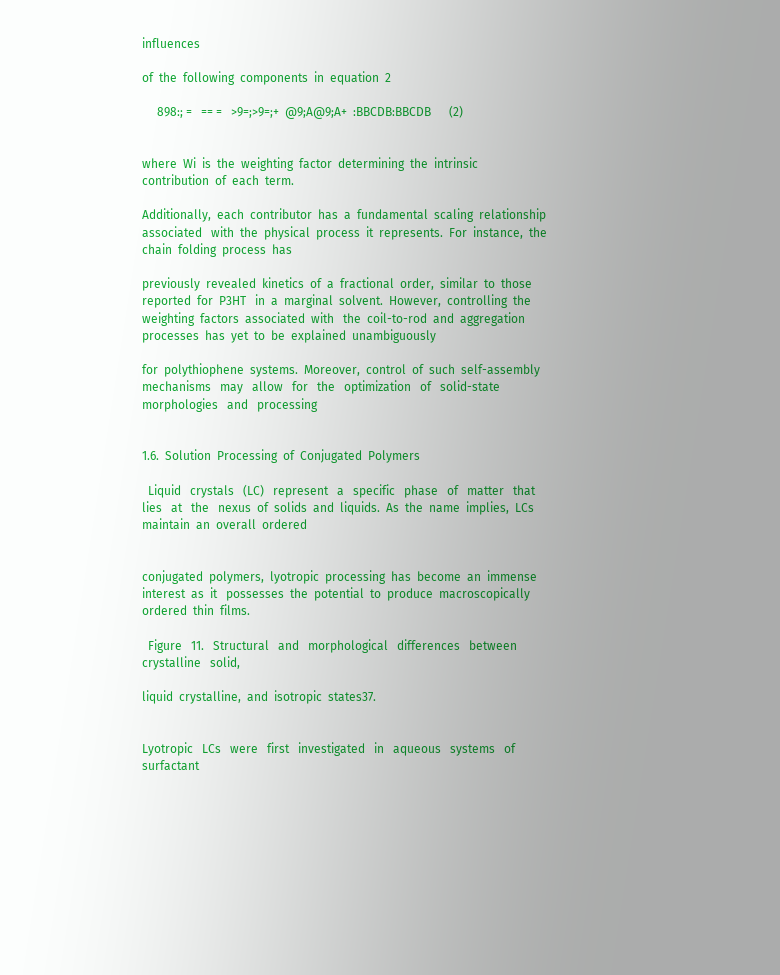influences

of  the  following  components  in  equation  2

     898:; =   == =   >9=;>9=;+  @9;A@9;A+  :BBCDB:BBCDB      (2)


where  Wi  is  the  weighting  factor  determining  the  intrinsic  contribution  of  each  term.

Additionally,  each  contributor  has  a  fundamental  scaling  relationship  associated   with  the  physical  process  it  represents.  For  instance,  the  chain  folding  process  has

previously  revealed  kinetics  of  a  fractional  order,  similar  to  those  reported  for  P3HT   in  a  marginal  solvent.  However,  controlling  the  weighting  factors  associated  with   the  coil-to-rod  and  aggregation  processes  has  yet  to  be  explained  unambiguously

for  polythiophene  systems.  Moreover,  control  of  such  self-assembly  mechanisms   may   allow   for   the   optimization   of   solid-state   morphologies   and   processing


1.6.  Solution  Processing  of  Conjugated  Polymers

  Liquid   crystals   (LC)   represent   a   specific   phase   of   matter   that   lies   at   the   nexus  of  solids  and  liquids.  As  the  name  implies,  LCs  maintain  an  overall  ordered


conjugated  polymers,  lyotropic  processing  has  become  an  immense  interest  as  it   possesses  the  potential  to  produce  macroscopically  ordered  thin  films.

  Figure   11.   Structural   and   morphological   differences   between   crystalline   solid,

liquid  crystalline,  and  isotropic  states37.


Lyotropic   LCs   were   first   investigated   in   aqueous   systems   of   surfactant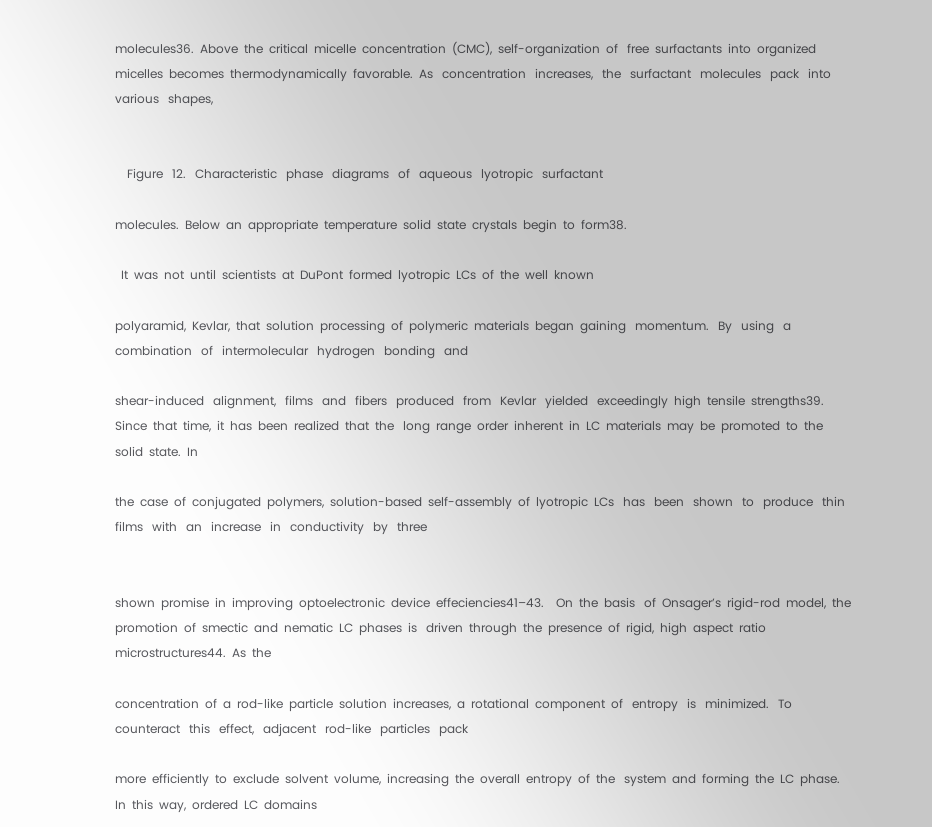molecules36.  Above  the  critical  micelle  concentration  (CMC),  self-organization  of   free  surfactants  into  organized  micelles  becomes  thermodynamically  favorable.  As   concentration   increases,   the   surfactant   molecules   pack   into   various   shapes,


    Figure   12.   Characteristic   phase   diagrams   of   aqueous   lyotropic   surfactant

molecules.  Below  an  appropriate  temperature  solid  state  crystals  begin  to  form38.

  It  was  not  until  scientists  at  DuPont  formed  lyotropic  LCs  of  the  well  known

polyaramid,  Kevlar,  that  solution  processing  of  polymeric  materials  began  gaining   momentum.   By   using   a   combination   of   intermolecular   hydrogen   bonding   and

shear-induced   alignment,   films   and   fibers   produced   from   Kevlar   yielded   exceedingly  high  tensile  strengths39.  Since  that  time,  it  has  been  realized  that  the   long  range  order  inherent  in  LC  materials  may  be  promoted  to  the  solid  state.  In

the  case  of  conjugated  polymers,  solution-based  self-assembly  of  lyotropic  LCs   has   been   shown   to   produce   thin   films   with   an   increase   in   conductivity   by   three


shown  promise  in  improving  optoelectronic  device  effeciencies41–43.    On  the  basis   of  Onsager’s  rigid-rod  model,  the  promotion  of  smectic  and  nematic  LC  phases  is   driven  through  the  presence  of  rigid,  high  aspect  ratio  microstructures44.  As  the

concentration  of  a  rod-like  particle  solution  increases,  a  rotational  component  of   entropy   is   minimized.   To   counteract   this   effect,   adjacent   rod-like   particles   pack

more  efficiently  to  exclude  solvent  volume,  increasing  the  overall  entropy  of  the   system  and  forming  the  LC  phase.  In  this  way,  ordered  LC  domains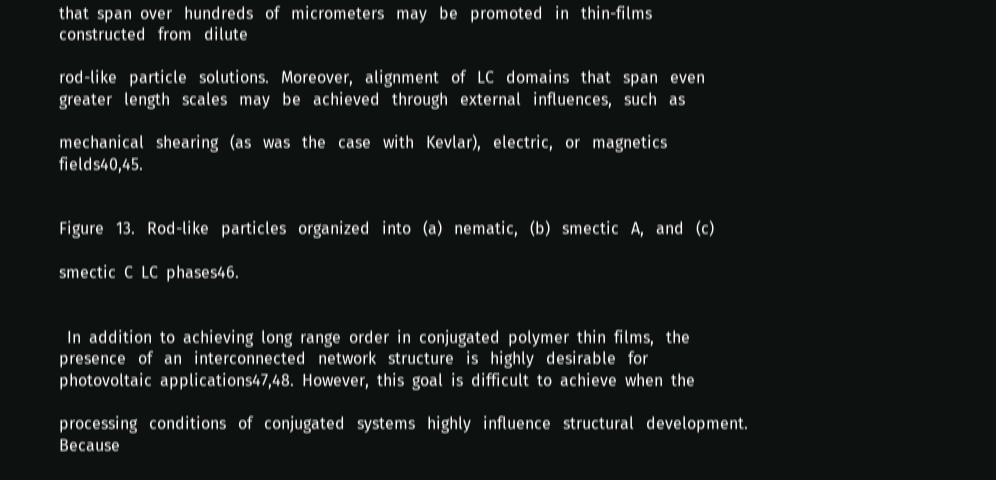that  span  over   hundreds   of   micrometers   may   be   promoted   in   thin-films   constructed   from   dilute

rod-like   particle   solutions.   Moreover,   alignment   of   LC   domains   that   span   even   greater   length   scales   may   be   achieved   through   external   influences,   such   as

mechanical   shearing   (as   was   the   case   with   Kevlar),   electric,   or   magnetics   fields40,45.


Figure   13.   Rod-like   particles   organized   into   (a)   nematic,   (b)   smectic   A,   and   (c)

smectic  C  LC  phases46.


  In  addition  to  achieving  long  range  order  in  conjugated  polymer  thin  films,   the   presence   of   an   interconnected   network   structure   is   highly   desirable   for   photovoltaic  applications47,48.  However,  this  goal  is  difficult  to  achieve  when  the

processing   conditions   of   conjugated   systems   highly   influence   structural   development.   Because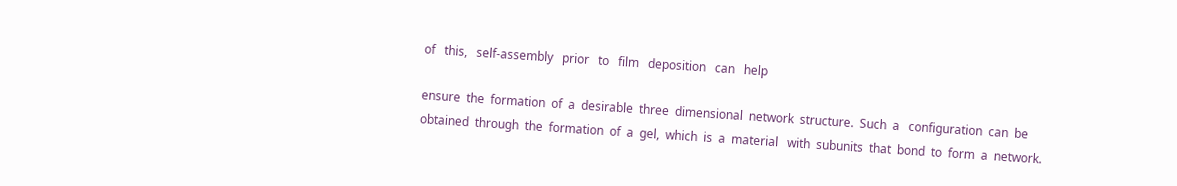of   this,   self-assembly   prior   to   film   deposition   can   help

ensure  the  formation  of  a  desirable  three  dimensional  network  structure.  Such  a   configuration  can  be  obtained  through  the  formation  of  a  gel,  which  is  a  material   with  subunits  that  bond  to  form  a  network.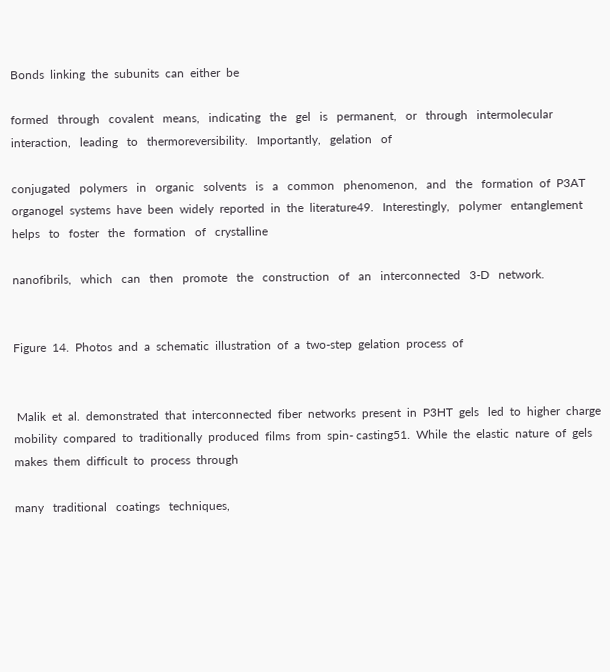Bonds  linking  the  subunits  can  either  be

formed   through   covalent   means,   indicating   the   gel   is   permanent,   or   through   intermolecular   interaction,   leading   to   thermoreversibility.   Importantly,   gelation   of

conjugated   polymers   in   organic   solvents   is   a   common   phenomenon,   and   the   formation  of  P3AT  organogel  systems  have  been  widely  reported  in  the  literature49.   Interestingly,   polymer   entanglement   helps   to   foster   the   formation   of   crystalline

nanofibrils,   which   can   then   promote   the   construction   of   an   interconnected   3-D   network.


Figure  14.  Photos  and  a  schematic  illustration  of  a  two-step  gelation  process  of


 Malik  et  al.  demonstrated  that  interconnected  fiber  networks  present  in  P3HT  gels   led  to  higher  charge  mobility  compared  to  traditionally  produced  films  from  spin- casting51.  While  the  elastic  nature  of  gels  makes  them  difficult  to  process  through

many   traditional   coatings   techniques,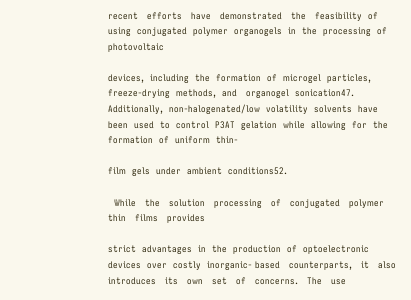recent   efforts   have   demonstrated   the   feasibility  of  using  conjugated  polymer  organogels  in  the  processing  of  photovoltaic

devices,  including  the  formation  of  microgel  particles,  freeze-drying  methods,  and   organogel  sonication47.  Additionally,  non-halogenated/low  volatility  solvents  have   been  used  to  control  P3AT  gelation  while  allowing  for  the  formation  of  uniform  thin-

film  gels  under  ambient  conditions52.

  While   the   solution   processing   of   conjugated   polymer   thin   films   provides

strict  advantages  in  the  production  of  optoelectronic  devices  over  costly  inorganic- based   counterparts,   it   also   introduces   its   own   set   of   concerns.   The   use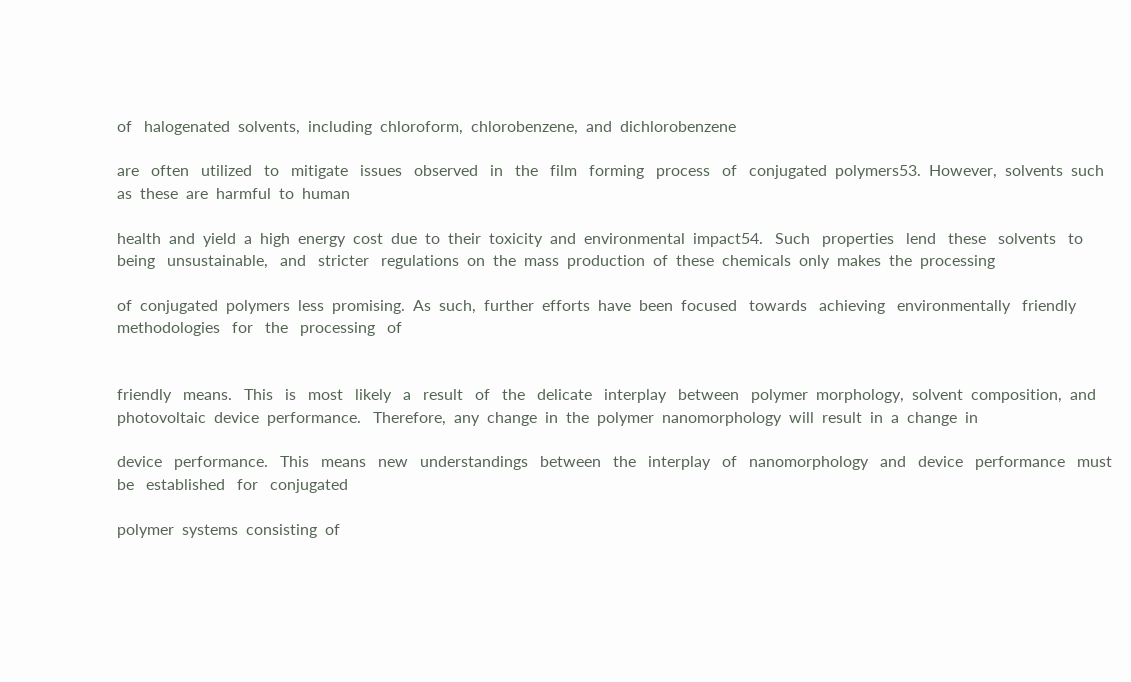of   halogenated  solvents,  including  chloroform,  chlorobenzene,  and  dichlorobenzene

are   often   utilized   to   mitigate   issues   observed   in   the   film   forming   process   of   conjugated  polymers53.  However,  solvents  such  as  these  are  harmful  to  human

health  and  yield  a  high  energy  cost  due  to  their  toxicity  and  environmental  impact54.   Such   properties   lend   these   solvents   to   being   unsustainable,   and   stricter   regulations  on  the  mass  production  of  these  chemicals  only  makes  the  processing

of  conjugated  polymers  less  promising.  As  such,  further  efforts  have  been  focused   towards   achieving   environmentally   friendly   methodologies   for   the   processing   of


friendly   means.   This   is   most   likely   a   result   of   the   delicate   interplay   between   polymer  morphology,  solvent  composition,  and  photovoltaic  device  performance.   Therefore,  any  change  in  the  polymer  nanomorphology  will  result  in  a  change  in

device   performance.   This   means   new   understandings   between   the   interplay   of   nanomorphology   and   device   performance   must   be   established   for   conjugated

polymer  systems  consisting  of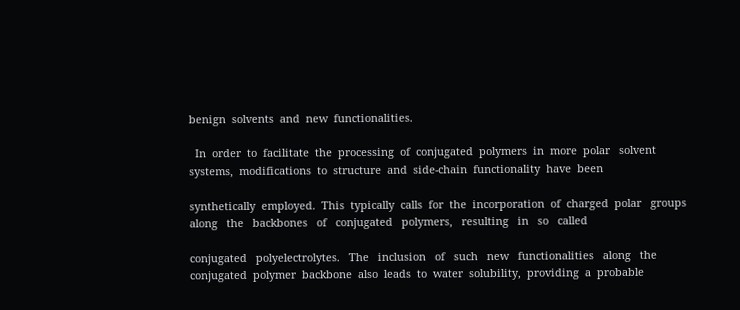benign  solvents  and  new  functionalities.

  In  order  to  facilitate  the  processing  of  conjugated  polymers  in  more  polar   solvent  systems,  modifications  to  structure  and  side-chain  functionality  have  been

synthetically  employed.  This  typically  calls  for  the  incorporation  of  charged  polar   groups   along   the   backbones   of   conjugated   polymers,   resulting   in   so   called

conjugated   polyelectrolytes.   The   inclusion   of   such   new   functionalities   along   the   conjugated  polymer  backbone  also  leads  to  water  solubility,  providing  a  probable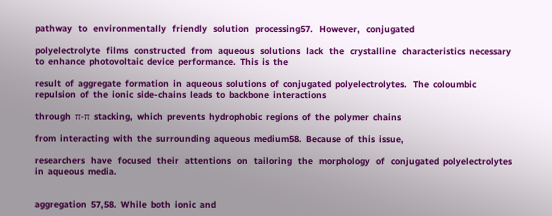pathway   to   environmentally   friendly   solution   processing57.   However,   conjugated

polyelectrolyte   films   constructed   from   aqueous   solutions   lack   the   crystalline   characteristics  necessary  to  enhance  photovoltaic  device  performance.  This  is  the

result  of  aggregate  formation  in  aqueous  solutions  of  conjugated  polyelectrolytes.   The  coloumbic  repulsion  of  the  ionic  side-chains  leads  to  backbone  interactions

through  π-π  stacking,  which  prevents  hydrophobic  regions  of  the  polymer  chains

from  interacting  with  the  surrounding  aqueous  medium58.  Because  of  this  issue,

researchers   have   focused   their   attentions   on   tailoring   the   morphology   of   conjugated  polyelectrolytes  in  aqueous  media.


aggregation  57,58.  While  both  ionic  and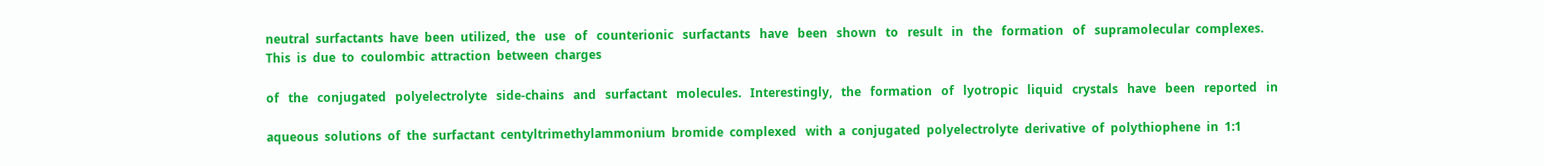neutral  surfactants  have  been  utilized,  the   use   of   counterionic   surfactants   have   been   shown   to   result   in   the   formation   of   supramolecular  complexes.  This  is  due  to  coulombic  attraction  between  charges

of   the   conjugated   polyelectrolyte   side-chains   and   surfactant   molecules.   Interestingly,   the   formation   of   lyotropic   liquid   crystals   have   been   reported   in

aqueous  solutions  of  the  surfactant  centyltrimethylammonium  bromide  complexed   with  a  conjugated  polyelectrolyte  derivative  of  polythiophene  in  1:1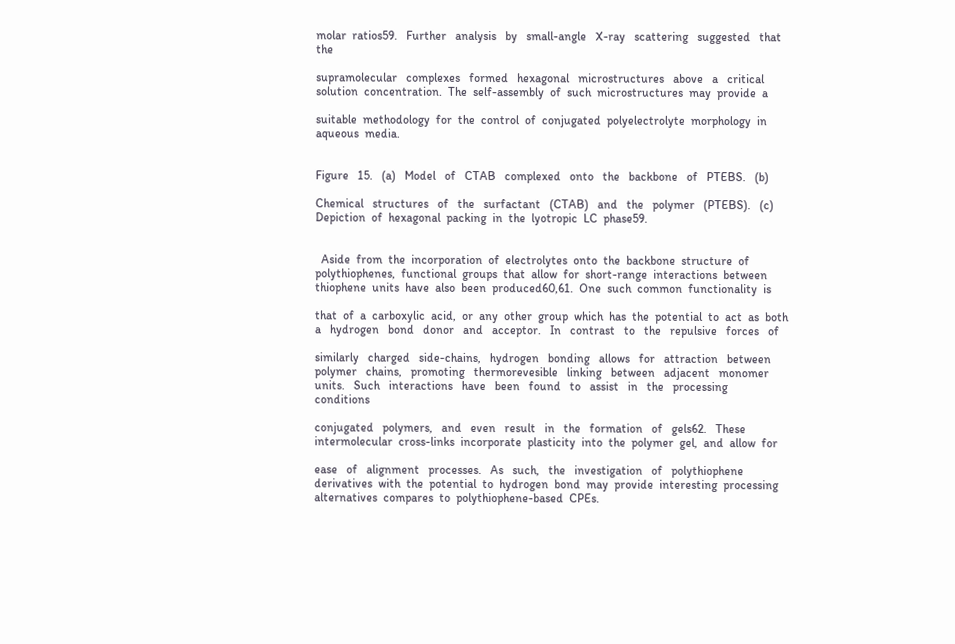molar  ratios59.   Further   analysis   by   small-angle   X-ray   scattering   suggested   that   the

supramolecular   complexes   formed   hexagonal   microstructures   above   a   critical   solution  concentration.  The  self-assembly  of  such  microstructures  may  provide  a

suitable  methodology  for  the  control  of  conjugated  polyelectrolyte  morphology  in   aqueous  media.


Figure   15.   (a)   Model   of   CTAB   complexed   onto   the   backbone   of   PTEBS.   (b)

Chemical   structures   of   the   surfactant   (CTAB)   and   the   polymer   (PTEBS).   (c)   Depiction  of  hexagonal  packing  in  the  lyotropic  LC  phase59.


  Aside  from  the  incorporation  of  electrolytes  onto  the  backbone  structure  of   polythiophenes,  functional  groups  that  allow  for  short-range  interactions  between   thiophene  units  have  also  been  produced60,61.  One  such  common  functionality  is

that  of  a  carboxylic  acid,  or  any  other  group  which  has  the  potential  to  act  as  both   a   hydrogen   bond   donor   and   acceptor.   In   contrast   to   the   repulsive   forces   of

similarly   charged   side-chains,   hydrogen   bonding   allows   for   attraction   between   polymer   chains,   promoting   thermorevesible   linking   between   adjacent   monomer   units.   Such   interactions   have   been   found   to   assist   in   the   processing   conditions

conjugated   polymers,   and   even   result   in   the   formation   of   gels62.   These   intermolecular  cross-links  incorporate  plasticity  into  the  polymer  gel,  and  allow  for

ease   of   alignment   processes.   As   such,   the   investigation   of   polythiophene   derivatives  with  the  potential  to  hydrogen  bond  may  provide  interesting  processing   alternatives  compares  to  polythiophene-based  CPEs.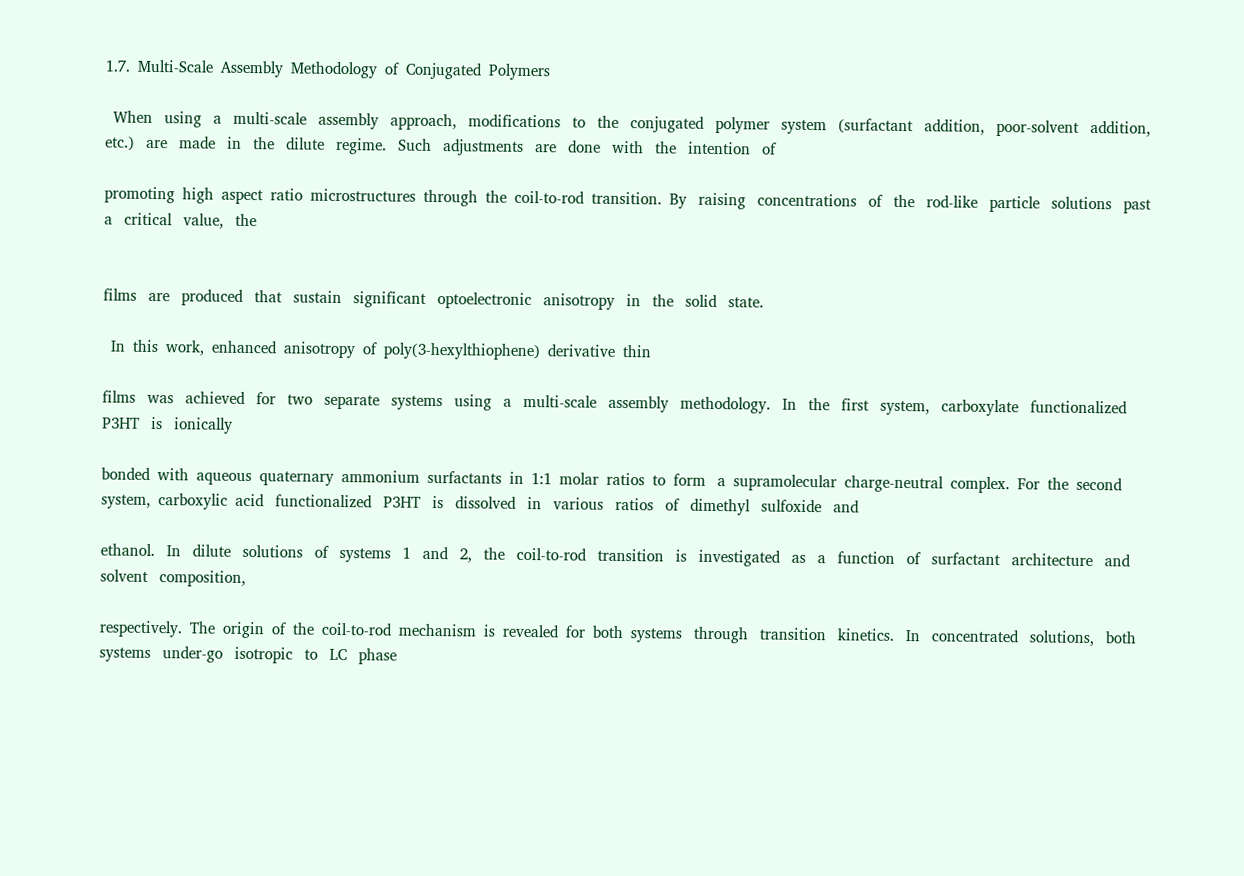1.7.  Multi-Scale  Assembly  Methodology  of  Conjugated  Polymers

  When   using   a   multi-scale   assembly   approach,   modifications   to   the   conjugated   polymer   system   (surfactant   addition,   poor-solvent   addition,   etc.)   are   made   in   the   dilute   regime.   Such   adjustments   are   done   with   the   intention   of

promoting  high  aspect  ratio  microstructures  through  the  coil-to-rod  transition.  By   raising   concentrations   of   the   rod-like   particle   solutions   past   a   critical   value,   the


films   are   produced   that   sustain   significant   optoelectronic   anisotropy   in   the   solid   state.

  In  this  work,  enhanced  anisotropy  of  poly(3-hexylthiophene)  derivative  thin

films   was   achieved   for   two   separate   systems   using   a   multi-scale   assembly   methodology.   In   the   first   system,   carboxylate   functionalized   P3HT   is   ionically

bonded  with  aqueous  quaternary  ammonium  surfactants  in  1:1  molar  ratios  to  form   a  supramolecular  charge-neutral  complex.  For  the  second  system,  carboxylic  acid   functionalized   P3HT   is   dissolved   in   various   ratios   of   dimethyl   sulfoxide   and

ethanol.   In   dilute   solutions   of   systems   1   and   2,   the   coil-to-rod   transition   is   investigated   as   a   function   of   surfactant   architecture   and   solvent   composition,

respectively.  The  origin  of  the  coil-to-rod  mechanism  is  revealed  for  both  systems   through   transition   kinetics.   In   concentrated   solutions,   both   systems   under-go   isotropic   to   LC   phase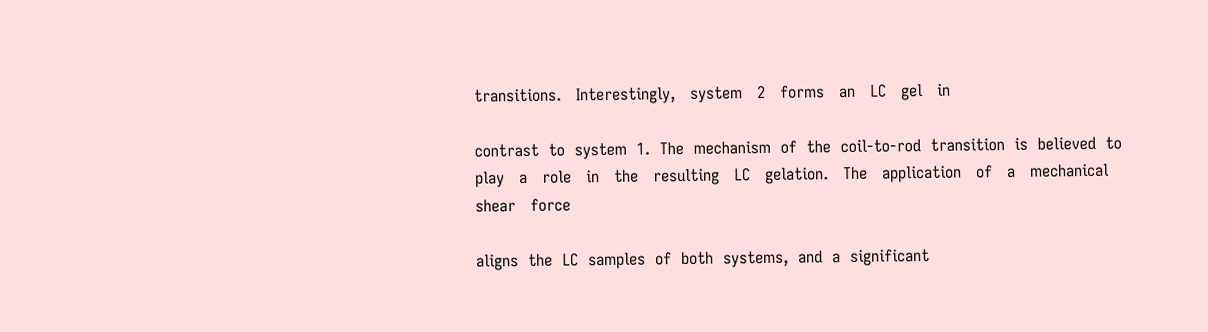transitions.   Interestingly,   system   2   forms   an   LC   gel   in

contrast  to  system  1.  The  mechanism  of  the  coil-to-rod  transition  is  believed  to  play   a   role   in   the   resulting   LC   gelation.   The   application   of   a   mechanical   shear   force

aligns  the  LC  samples  of  both  systems,  and  a  significant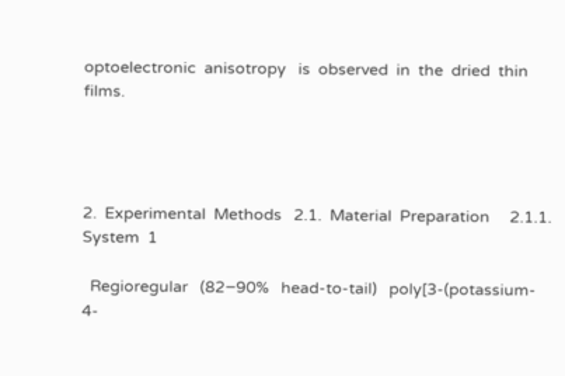optoelectronic  anisotropy   is  observed  in  the  dried  thin  films.




2.  Experimental  Methods   2.1.  Material  Preparation     2.1.1.  System  1

  Regioregular   (82−90%   head-to-tail)   poly[3-(potassium-   4-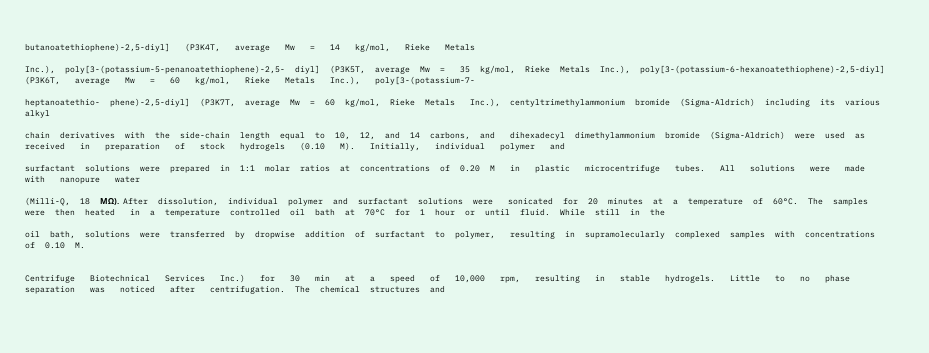butanoatethiophene)-2,5-diyl]   (P3K4T,   average   Mw   =   14   kg/mol,   Rieke   Metals

Inc.),  poly[3-(potassium-5-penanoatethiophene)-2,5-  diyl]  (P3K5T,  average  Mw  =   35  kg/mol,  Rieke  Metals  Inc.),  poly[3-(potassium-6-hexanoatethiophene)-2,5-diyl]   (P3K6T,   average   Mw   =   60   kg/mol,   Rieke   Metals   Inc.),   poly[3-(potassium-7-

heptanoatethio-  phene)-2,5-diyl]  (P3K7T,  average  Mw  =  60  kg/mol,  Rieke  Metals   Inc.),  centyltrimethylammonium  bromide  (Sigma-Aldrich)  including  its  various  alkyl

chain  derivatives  with  the  side-chain  length  equal  to  10,  12,  and  14  carbons,  and   dihexadecyl  dimethylammonium  bromide  (Sigma-Aldrich)  were  used  as  received   in   preparation   of   stock   hydrogels   (0.10   M).   Initially,   individual   polymer   and

surfactant  solutions  were  prepared  in  1:1  molar  ratios  at  concentrations  of  0.20  M   in   plastic   microcentrifuge   tubes.   All   solutions   were   made   with   nanopure   water

(Milli-Q,  18  MΩ).  After  dissolution,  individual  polymer  and  surfactant  solutions  were   sonicated  for  20  minutes  at  a  temperature  of  60°C.  The  samples  were  then  heated   in  a  temperature  controlled  oil  bath  at  70°C  for  1  hour  or  until  fluid.  While  still  in  the

oil  bath,  solutions  were  transferred  by  dropwise  addition  of  surfactant  to  polymer,   resulting  in  supramolecularly  complexed  samples  with  concentrations  of  0.10  M.


Centrifuge   Biotechnical   Services   Inc.)   for   30   min   at   a   speed   of   10,000   rpm,   resulting   in   stable   hydrogels.   Little   to   no   phase   separation   was   noticed   after   centrifugation.  The  chemical  structures  and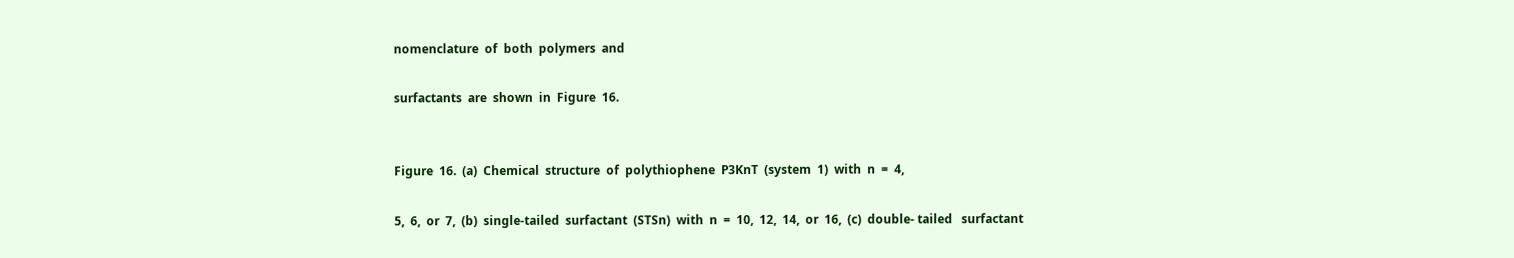nomenclature  of  both  polymers  and

surfactants  are  shown  in  Figure  16.


Figure  16.  (a)  Chemical  structure  of  polythiophene  P3KnT  (system  1)  with  n  =  4,

5,  6,  or  7,  (b)  single-tailed  surfactant  (STSn)  with  n  =  10,  12,  14,  or  16,  (c)  double- tailed   surfactant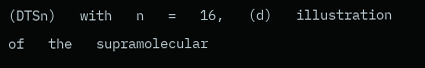(DTSn)   with   n   =   16,   (d)   illustration   of   the   supramolecular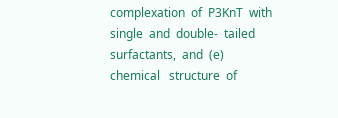complexation  of  P3KnT  with  single  and  double-  tailed  surfactants,  and  (e)  chemical   structure  of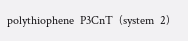polythiophene  P3CnT  (system  2)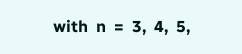with  n  =  3,  4,  5,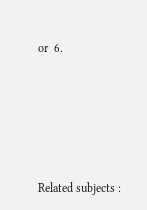or  6.





Related subjects :